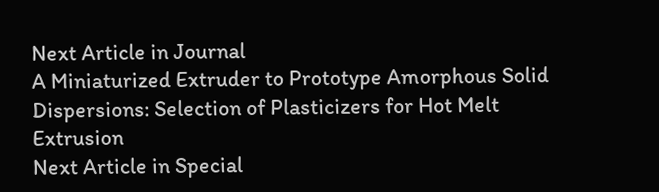Next Article in Journal
A Miniaturized Extruder to Prototype Amorphous Solid Dispersions: Selection of Plasticizers for Hot Melt Extrusion
Next Article in Special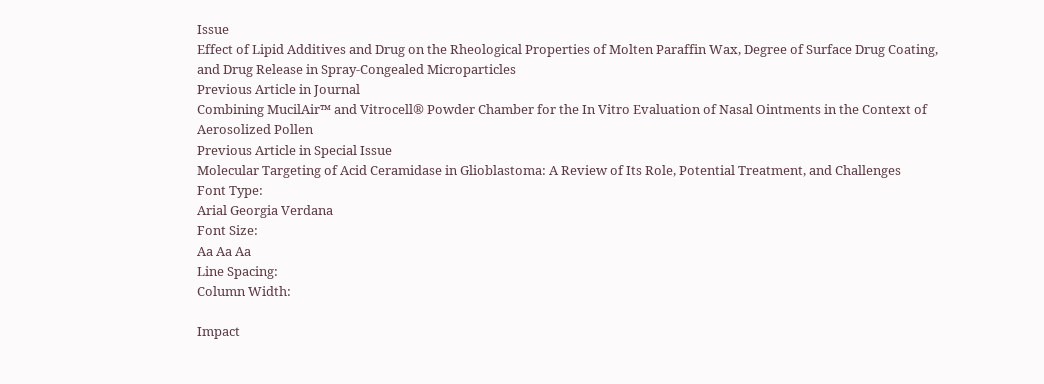Issue
Effect of Lipid Additives and Drug on the Rheological Properties of Molten Paraffin Wax, Degree of Surface Drug Coating, and Drug Release in Spray-Congealed Microparticles
Previous Article in Journal
Combining MucilAir™ and Vitrocell® Powder Chamber for the In Vitro Evaluation of Nasal Ointments in the Context of Aerosolized Pollen
Previous Article in Special Issue
Molecular Targeting of Acid Ceramidase in Glioblastoma: A Review of Its Role, Potential Treatment, and Challenges
Font Type:
Arial Georgia Verdana
Font Size:
Aa Aa Aa
Line Spacing:
Column Width:

Impact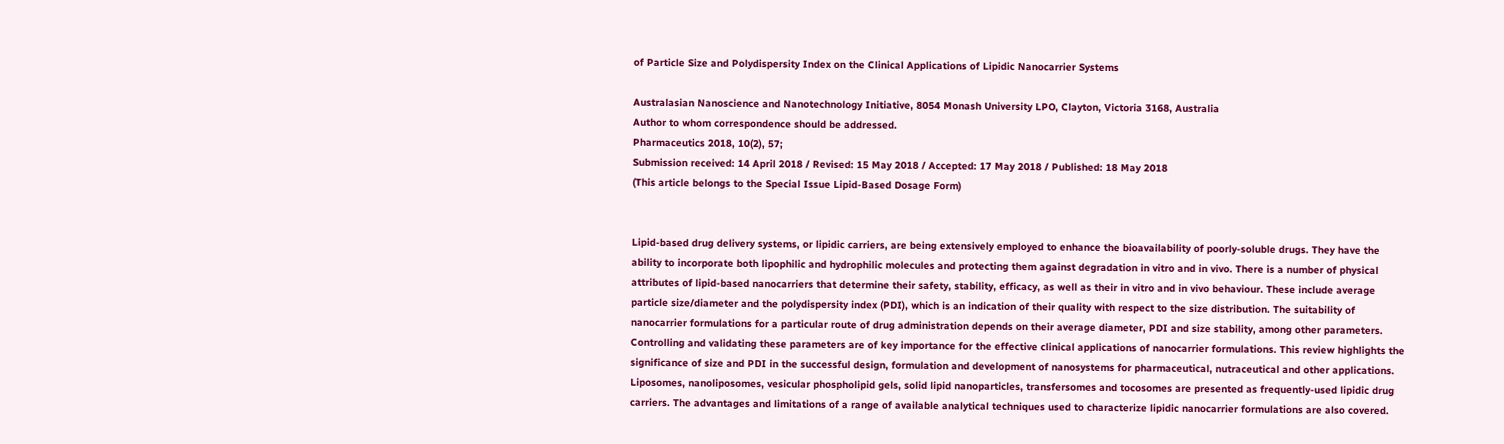of Particle Size and Polydispersity Index on the Clinical Applications of Lipidic Nanocarrier Systems

Australasian Nanoscience and Nanotechnology Initiative, 8054 Monash University LPO, Clayton, Victoria 3168, Australia
Author to whom correspondence should be addressed.
Pharmaceutics 2018, 10(2), 57;
Submission received: 14 April 2018 / Revised: 15 May 2018 / Accepted: 17 May 2018 / Published: 18 May 2018
(This article belongs to the Special Issue Lipid-Based Dosage Form)


Lipid-based drug delivery systems, or lipidic carriers, are being extensively employed to enhance the bioavailability of poorly-soluble drugs. They have the ability to incorporate both lipophilic and hydrophilic molecules and protecting them against degradation in vitro and in vivo. There is a number of physical attributes of lipid-based nanocarriers that determine their safety, stability, efficacy, as well as their in vitro and in vivo behaviour. These include average particle size/diameter and the polydispersity index (PDI), which is an indication of their quality with respect to the size distribution. The suitability of nanocarrier formulations for a particular route of drug administration depends on their average diameter, PDI and size stability, among other parameters. Controlling and validating these parameters are of key importance for the effective clinical applications of nanocarrier formulations. This review highlights the significance of size and PDI in the successful design, formulation and development of nanosystems for pharmaceutical, nutraceutical and other applications. Liposomes, nanoliposomes, vesicular phospholipid gels, solid lipid nanoparticles, transfersomes and tocosomes are presented as frequently-used lipidic drug carriers. The advantages and limitations of a range of available analytical techniques used to characterize lipidic nanocarrier formulations are also covered.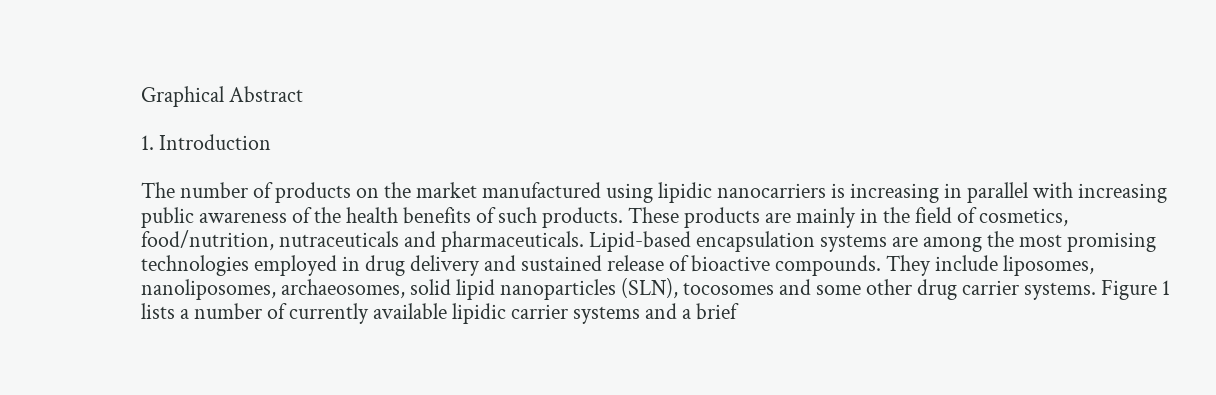Graphical Abstract

1. Introduction

The number of products on the market manufactured using lipidic nanocarriers is increasing in parallel with increasing public awareness of the health benefits of such products. These products are mainly in the field of cosmetics, food/nutrition, nutraceuticals and pharmaceuticals. Lipid-based encapsulation systems are among the most promising technologies employed in drug delivery and sustained release of bioactive compounds. They include liposomes, nanoliposomes, archaeosomes, solid lipid nanoparticles (SLN), tocosomes and some other drug carrier systems. Figure 1 lists a number of currently available lipidic carrier systems and a brief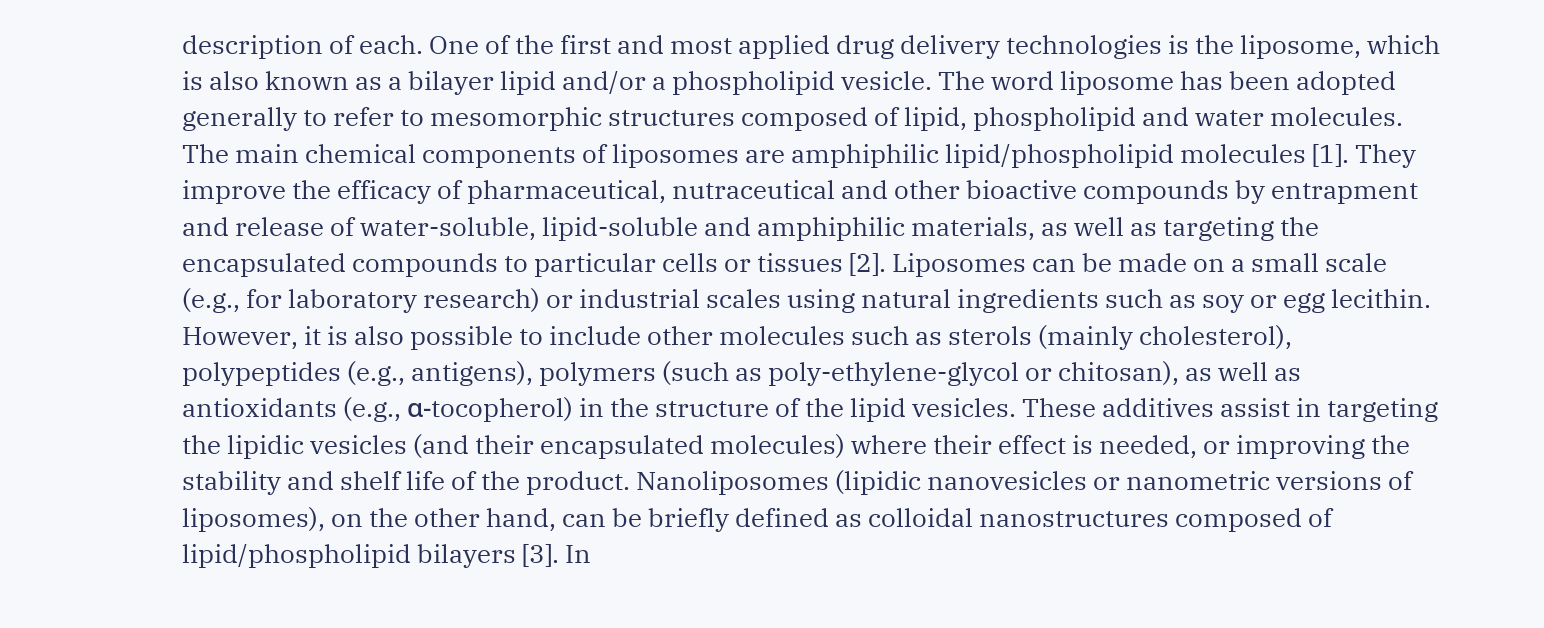description of each. One of the first and most applied drug delivery technologies is the liposome, which is also known as a bilayer lipid and/or a phospholipid vesicle. The word liposome has been adopted generally to refer to mesomorphic structures composed of lipid, phospholipid and water molecules. The main chemical components of liposomes are amphiphilic lipid/phospholipid molecules [1]. They improve the efficacy of pharmaceutical, nutraceutical and other bioactive compounds by entrapment and release of water-soluble, lipid-soluble and amphiphilic materials, as well as targeting the encapsulated compounds to particular cells or tissues [2]. Liposomes can be made on a small scale (e.g., for laboratory research) or industrial scales using natural ingredients such as soy or egg lecithin. However, it is also possible to include other molecules such as sterols (mainly cholesterol), polypeptides (e.g., antigens), polymers (such as poly-ethylene-glycol or chitosan), as well as antioxidants (e.g., α-tocopherol) in the structure of the lipid vesicles. These additives assist in targeting the lipidic vesicles (and their encapsulated molecules) where their effect is needed, or improving the stability and shelf life of the product. Nanoliposomes (lipidic nanovesicles or nanometric versions of liposomes), on the other hand, can be briefly defined as colloidal nanostructures composed of lipid/phospholipid bilayers [3]. In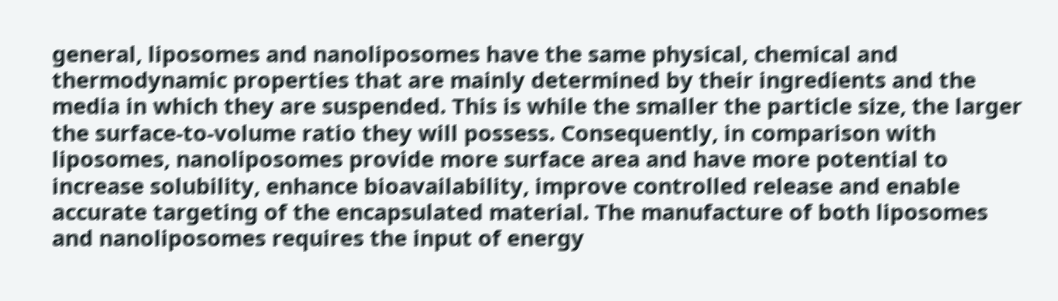general, liposomes and nanoliposomes have the same physical, chemical and thermodynamic properties that are mainly determined by their ingredients and the media in which they are suspended. This is while the smaller the particle size, the larger the surface-to-volume ratio they will possess. Consequently, in comparison with liposomes, nanoliposomes provide more surface area and have more potential to increase solubility, enhance bioavailability, improve controlled release and enable accurate targeting of the encapsulated material. The manufacture of both liposomes and nanoliposomes requires the input of energy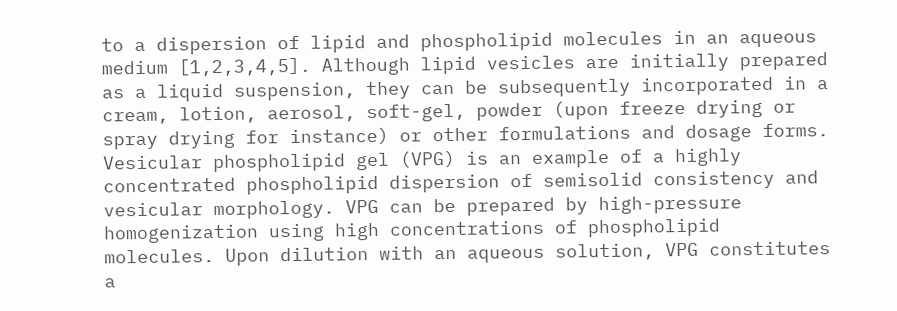to a dispersion of lipid and phospholipid molecules in an aqueous medium [1,2,3,4,5]. Although lipid vesicles are initially prepared as a liquid suspension, they can be subsequently incorporated in a cream, lotion, aerosol, soft-gel, powder (upon freeze drying or spray drying for instance) or other formulations and dosage forms. Vesicular phospholipid gel (VPG) is an example of a highly concentrated phospholipid dispersion of semisolid consistency and vesicular morphology. VPG can be prepared by high-pressure homogenization using high concentrations of phospholipid molecules. Upon dilution with an aqueous solution, VPG constitutes a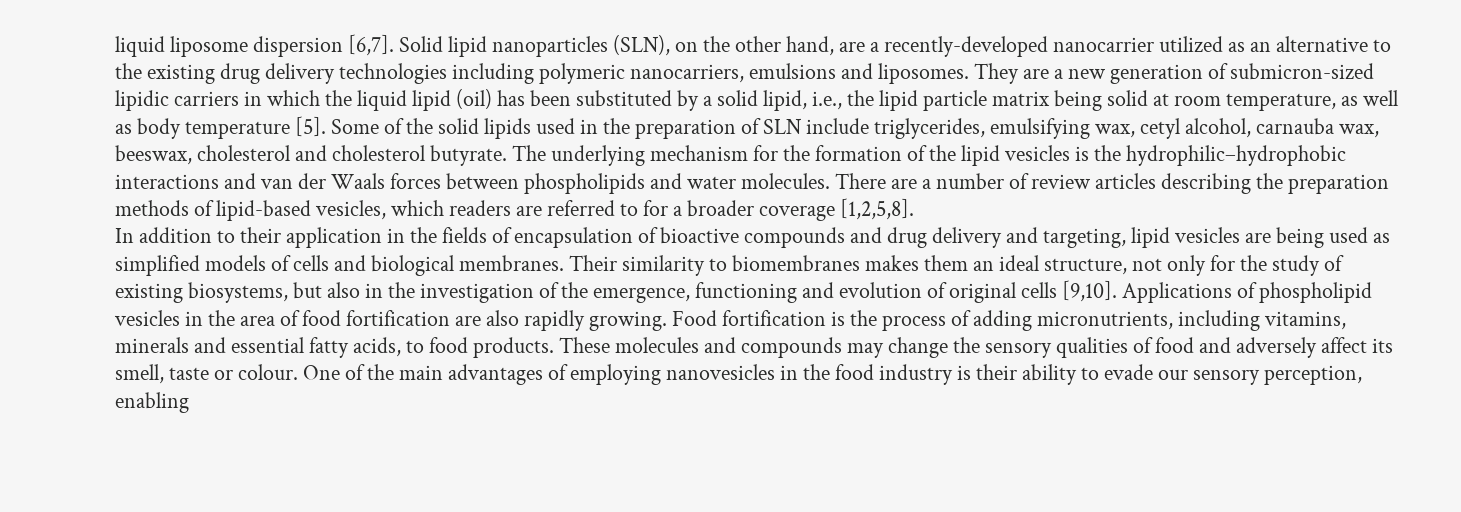liquid liposome dispersion [6,7]. Solid lipid nanoparticles (SLN), on the other hand, are a recently-developed nanocarrier utilized as an alternative to the existing drug delivery technologies including polymeric nanocarriers, emulsions and liposomes. They are a new generation of submicron-sized lipidic carriers in which the liquid lipid (oil) has been substituted by a solid lipid, i.e., the lipid particle matrix being solid at room temperature, as well as body temperature [5]. Some of the solid lipids used in the preparation of SLN include triglycerides, emulsifying wax, cetyl alcohol, carnauba wax, beeswax, cholesterol and cholesterol butyrate. The underlying mechanism for the formation of the lipid vesicles is the hydrophilic–hydrophobic interactions and van der Waals forces between phospholipids and water molecules. There are a number of review articles describing the preparation methods of lipid-based vesicles, which readers are referred to for a broader coverage [1,2,5,8].
In addition to their application in the fields of encapsulation of bioactive compounds and drug delivery and targeting, lipid vesicles are being used as simplified models of cells and biological membranes. Their similarity to biomembranes makes them an ideal structure, not only for the study of existing biosystems, but also in the investigation of the emergence, functioning and evolution of original cells [9,10]. Applications of phospholipid vesicles in the area of food fortification are also rapidly growing. Food fortification is the process of adding micronutrients, including vitamins, minerals and essential fatty acids, to food products. These molecules and compounds may change the sensory qualities of food and adversely affect its smell, taste or colour. One of the main advantages of employing nanovesicles in the food industry is their ability to evade our sensory perception, enabling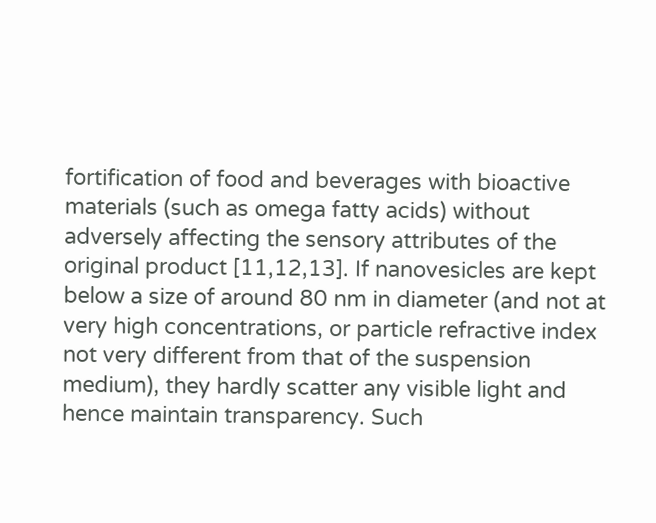fortification of food and beverages with bioactive materials (such as omega fatty acids) without adversely affecting the sensory attributes of the original product [11,12,13]. If nanovesicles are kept below a size of around 80 nm in diameter (and not at very high concentrations, or particle refractive index not very different from that of the suspension medium), they hardly scatter any visible light and hence maintain transparency. Such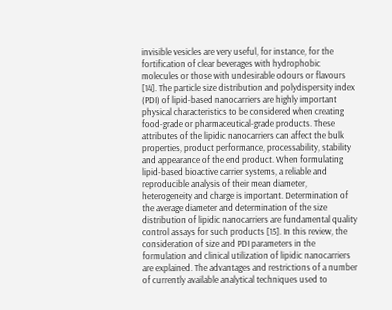invisible vesicles are very useful, for instance, for the fortification of clear beverages with hydrophobic molecules or those with undesirable odours or flavours [14]. The particle size distribution and polydispersity index (PDI) of lipid-based nanocarriers are highly important physical characteristics to be considered when creating food-grade or pharmaceutical-grade products. These attributes of the lipidic nanocarriers can affect the bulk properties, product performance, processability, stability and appearance of the end product. When formulating lipid-based bioactive carrier systems, a reliable and reproducible analysis of their mean diameter, heterogeneity and charge is important. Determination of the average diameter and determination of the size distribution of lipidic nanocarriers are fundamental quality control assays for such products [15]. In this review, the consideration of size and PDI parameters in the formulation and clinical utilization of lipidic nanocarriers are explained. The advantages and restrictions of a number of currently available analytical techniques used to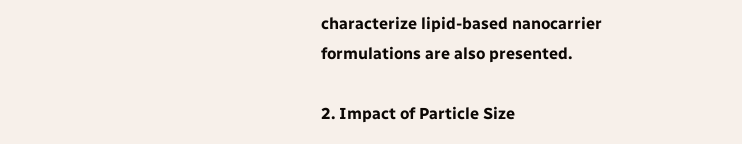characterize lipid-based nanocarrier formulations are also presented.

2. Impact of Particle Size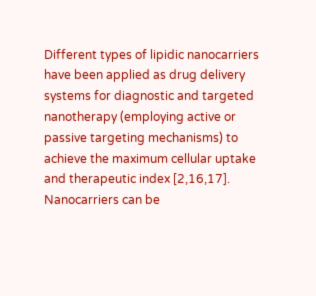Different types of lipidic nanocarriers have been applied as drug delivery systems for diagnostic and targeted nanotherapy (employing active or passive targeting mechanisms) to achieve the maximum cellular uptake and therapeutic index [2,16,17]. Nanocarriers can be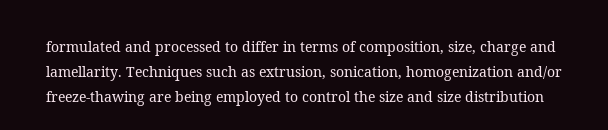formulated and processed to differ in terms of composition, size, charge and lamellarity. Techniques such as extrusion, sonication, homogenization and/or freeze-thawing are being employed to control the size and size distribution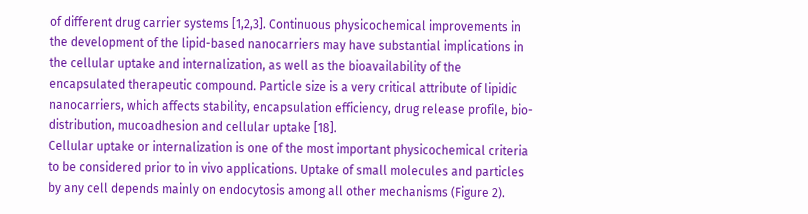of different drug carrier systems [1,2,3]. Continuous physicochemical improvements in the development of the lipid-based nanocarriers may have substantial implications in the cellular uptake and internalization, as well as the bioavailability of the encapsulated therapeutic compound. Particle size is a very critical attribute of lipidic nanocarriers, which affects stability, encapsulation efficiency, drug release profile, bio-distribution, mucoadhesion and cellular uptake [18].
Cellular uptake or internalization is one of the most important physicochemical criteria to be considered prior to in vivo applications. Uptake of small molecules and particles by any cell depends mainly on endocytosis among all other mechanisms (Figure 2).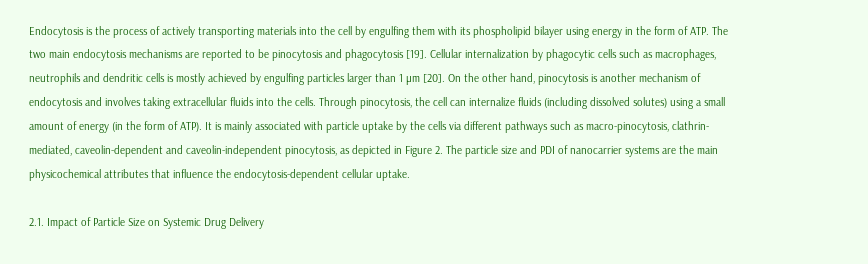Endocytosis is the process of actively transporting materials into the cell by engulfing them with its phospholipid bilayer using energy in the form of ATP. The two main endocytosis mechanisms are reported to be pinocytosis and phagocytosis [19]. Cellular internalization by phagocytic cells such as macrophages, neutrophils and dendritic cells is mostly achieved by engulfing particles larger than 1 µm [20]. On the other hand, pinocytosis is another mechanism of endocytosis and involves taking extracellular fluids into the cells. Through pinocytosis, the cell can internalize fluids (including dissolved solutes) using a small amount of energy (in the form of ATP). It is mainly associated with particle uptake by the cells via different pathways such as macro-pinocytosis, clathrin-mediated, caveolin-dependent and caveolin-independent pinocytosis, as depicted in Figure 2. The particle size and PDI of nanocarrier systems are the main physicochemical attributes that influence the endocytosis-dependent cellular uptake.

2.1. Impact of Particle Size on Systemic Drug Delivery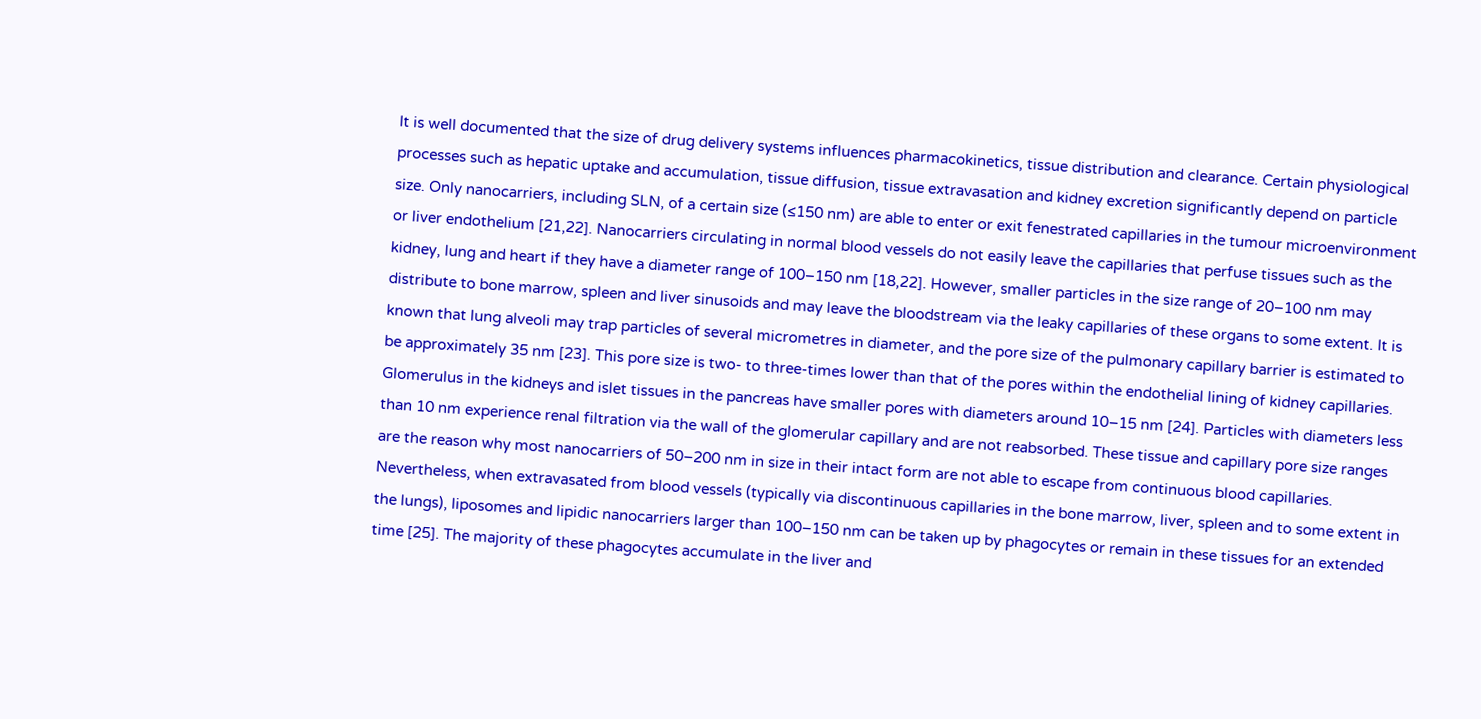It is well documented that the size of drug delivery systems influences pharmacokinetics, tissue distribution and clearance. Certain physiological processes such as hepatic uptake and accumulation, tissue diffusion, tissue extravasation and kidney excretion significantly depend on particle size. Only nanocarriers, including SLN, of a certain size (≤150 nm) are able to enter or exit fenestrated capillaries in the tumour microenvironment or liver endothelium [21,22]. Nanocarriers circulating in normal blood vessels do not easily leave the capillaries that perfuse tissues such as the kidney, lung and heart if they have a diameter range of 100–150 nm [18,22]. However, smaller particles in the size range of 20–100 nm may distribute to bone marrow, spleen and liver sinusoids and may leave the bloodstream via the leaky capillaries of these organs to some extent. It is known that lung alveoli may trap particles of several micrometres in diameter, and the pore size of the pulmonary capillary barrier is estimated to be approximately 35 nm [23]. This pore size is two- to three-times lower than that of the pores within the endothelial lining of kidney capillaries. Glomerulus in the kidneys and islet tissues in the pancreas have smaller pores with diameters around 10–15 nm [24]. Particles with diameters less than 10 nm experience renal filtration via the wall of the glomerular capillary and are not reabsorbed. These tissue and capillary pore size ranges are the reason why most nanocarriers of 50–200 nm in size in their intact form are not able to escape from continuous blood capillaries. Nevertheless, when extravasated from blood vessels (typically via discontinuous capillaries in the bone marrow, liver, spleen and to some extent in the lungs), liposomes and lipidic nanocarriers larger than 100–150 nm can be taken up by phagocytes or remain in these tissues for an extended time [25]. The majority of these phagocytes accumulate in the liver and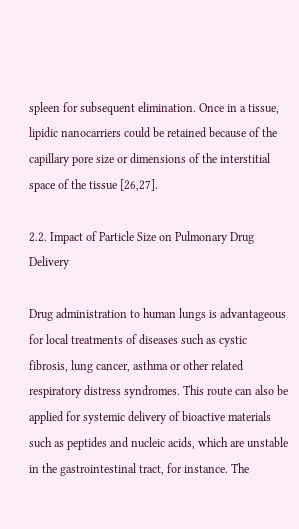spleen for subsequent elimination. Once in a tissue, lipidic nanocarriers could be retained because of the capillary pore size or dimensions of the interstitial space of the tissue [26,27].

2.2. Impact of Particle Size on Pulmonary Drug Delivery

Drug administration to human lungs is advantageous for local treatments of diseases such as cystic fibrosis, lung cancer, asthma or other related respiratory distress syndromes. This route can also be applied for systemic delivery of bioactive materials such as peptides and nucleic acids, which are unstable in the gastrointestinal tract, for instance. The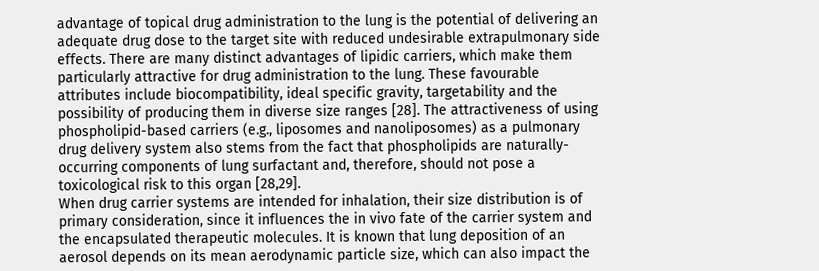advantage of topical drug administration to the lung is the potential of delivering an adequate drug dose to the target site with reduced undesirable extrapulmonary side effects. There are many distinct advantages of lipidic carriers, which make them particularly attractive for drug administration to the lung. These favourable attributes include biocompatibility, ideal specific gravity, targetability and the possibility of producing them in diverse size ranges [28]. The attractiveness of using phospholipid-based carriers (e.g., liposomes and nanoliposomes) as a pulmonary drug delivery system also stems from the fact that phospholipids are naturally-occurring components of lung surfactant and, therefore, should not pose a toxicological risk to this organ [28,29].
When drug carrier systems are intended for inhalation, their size distribution is of primary consideration, since it influences the in vivo fate of the carrier system and the encapsulated therapeutic molecules. It is known that lung deposition of an aerosol depends on its mean aerodynamic particle size, which can also impact the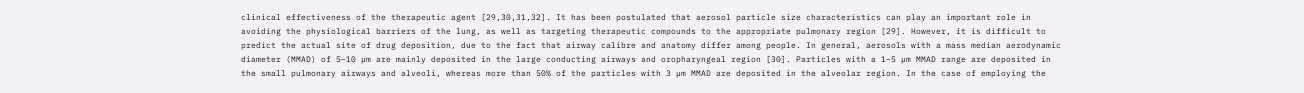clinical effectiveness of the therapeutic agent [29,30,31,32]. It has been postulated that aerosol particle size characteristics can play an important role in avoiding the physiological barriers of the lung, as well as targeting therapeutic compounds to the appropriate pulmonary region [29]. However, it is difficult to predict the actual site of drug deposition, due to the fact that airway calibre and anatomy differ among people. In general, aerosols with a mass median aerodynamic diameter (MMAD) of 5–10 µm are mainly deposited in the large conducting airways and oropharyngeal region [30]. Particles with a 1–5 µm MMAD range are deposited in the small pulmonary airways and alveoli, whereas more than 50% of the particles with 3 µm MMAD are deposited in the alveolar region. In the case of employing the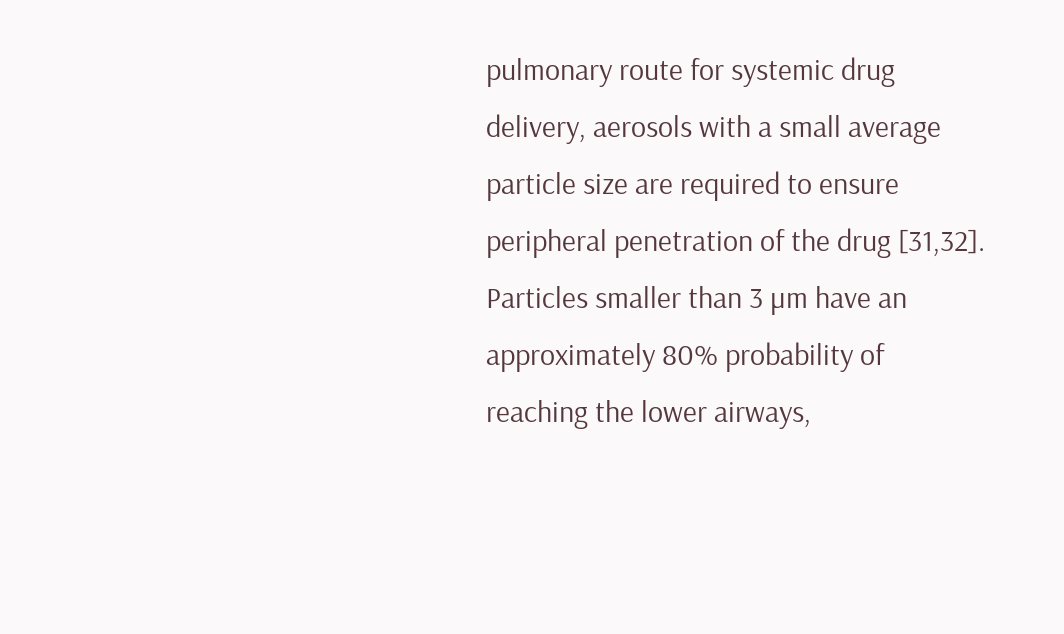pulmonary route for systemic drug delivery, aerosols with a small average particle size are required to ensure peripheral penetration of the drug [31,32]. Particles smaller than 3 µm have an approximately 80% probability of reaching the lower airways,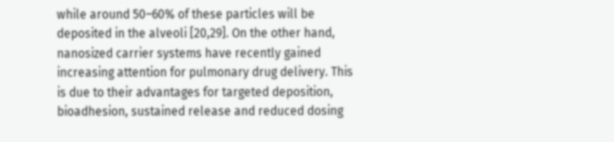while around 50–60% of these particles will be deposited in the alveoli [20,29]. On the other hand, nanosized carrier systems have recently gained increasing attention for pulmonary drug delivery. This is due to their advantages for targeted deposition, bioadhesion, sustained release and reduced dosing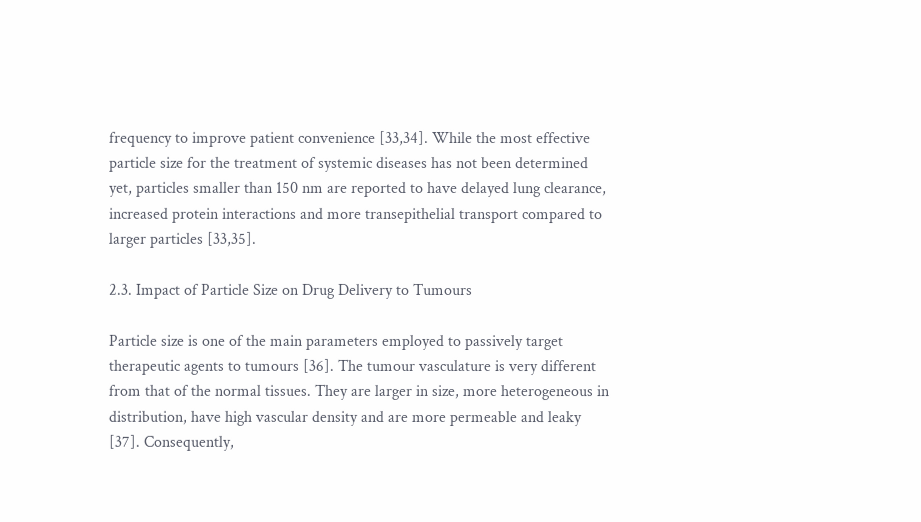frequency to improve patient convenience [33,34]. While the most effective particle size for the treatment of systemic diseases has not been determined yet, particles smaller than 150 nm are reported to have delayed lung clearance, increased protein interactions and more transepithelial transport compared to larger particles [33,35].

2.3. Impact of Particle Size on Drug Delivery to Tumours

Particle size is one of the main parameters employed to passively target therapeutic agents to tumours [36]. The tumour vasculature is very different from that of the normal tissues. They are larger in size, more heterogeneous in distribution, have high vascular density and are more permeable and leaky [37]. Consequently,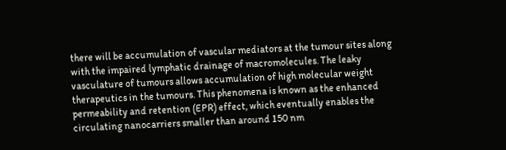there will be accumulation of vascular mediators at the tumour sites along with the impaired lymphatic drainage of macromolecules. The leaky vasculature of tumours allows accumulation of high molecular weight therapeutics in the tumours. This phenomena is known as the enhanced permeability and retention (EPR) effect, which eventually enables the circulating nanocarriers smaller than around 150 nm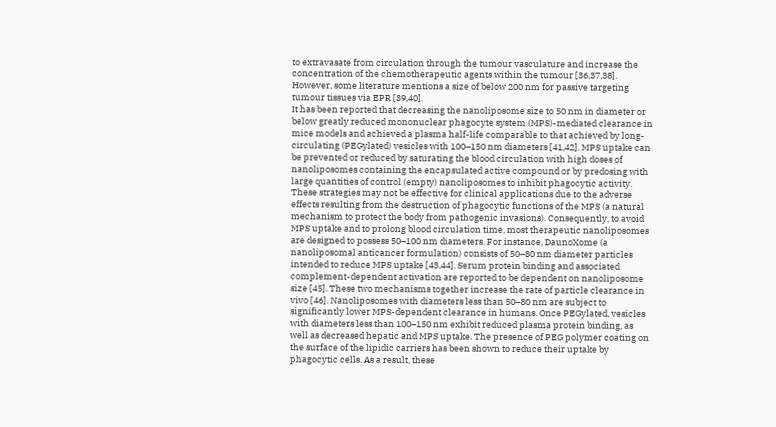to extravasate from circulation through the tumour vasculature and increase the concentration of the chemotherapeutic agents within the tumour [36,37,38]. However, some literature mentions a size of below 200 nm for passive targeting tumour tissues via EPR [39,40].
It has been reported that decreasing the nanoliposome size to 50 nm in diameter or below greatly reduced mononuclear phagocyte system (MPS)-mediated clearance in mice models and achieved a plasma half-life comparable to that achieved by long-circulating (PEGylated) vesicles with 100–150 nm diameters [41,42]. MPS uptake can be prevented or reduced by saturating the blood circulation with high doses of nanoliposomes containing the encapsulated active compound or by predosing with large quantities of control (empty) nanoliposomes to inhibit phagocytic activity. These strategies may not be effective for clinical applications due to the adverse effects resulting from the destruction of phagocytic functions of the MPS (a natural mechanism to protect the body from pathogenic invasions). Consequently, to avoid MPS uptake and to prolong blood circulation time, most therapeutic nanoliposomes are designed to possess 50–100 nm diameters. For instance, DaunoXome (a nanoliposomal anticancer formulation) consists of 50–80 nm diameter particles intended to reduce MPS uptake [43,44]. Serum protein binding and associated complement-dependent activation are reported to be dependent on nanoliposome size [45]. These two mechanisms together increase the rate of particle clearance in vivo [46]. Nanoliposomes with diameters less than 50–80 nm are subject to significantly lower MPS-dependent clearance in humans. Once PEGylated, vesicles with diameters less than 100–150 nm exhibit reduced plasma protein binding, as well as decreased hepatic and MPS uptake. The presence of PEG polymer coating on the surface of the lipidic carriers has been shown to reduce their uptake by phagocytic cells. As a result, these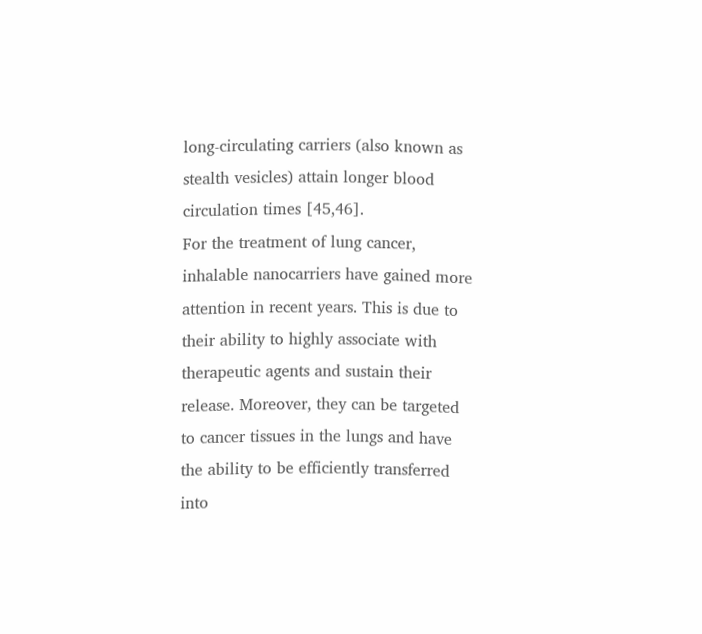long-circulating carriers (also known as stealth vesicles) attain longer blood circulation times [45,46].
For the treatment of lung cancer, inhalable nanocarriers have gained more attention in recent years. This is due to their ability to highly associate with therapeutic agents and sustain their release. Moreover, they can be targeted to cancer tissues in the lungs and have the ability to be efficiently transferred into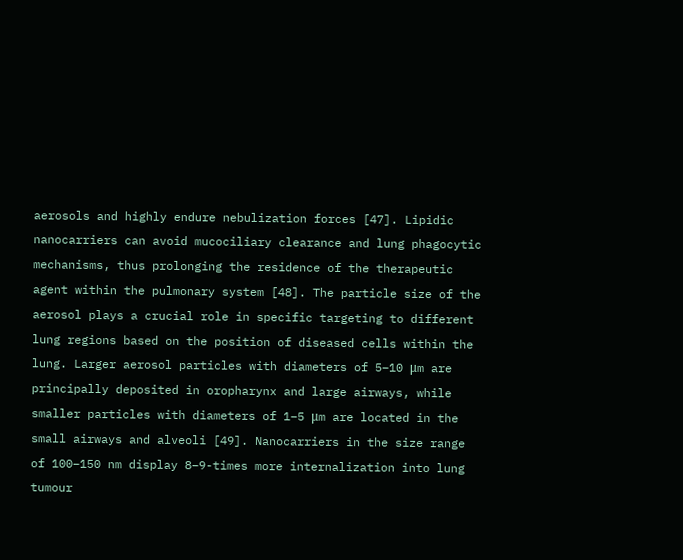aerosols and highly endure nebulization forces [47]. Lipidic nanocarriers can avoid mucociliary clearance and lung phagocytic mechanisms, thus prolonging the residence of the therapeutic agent within the pulmonary system [48]. The particle size of the aerosol plays a crucial role in specific targeting to different lung regions based on the position of diseased cells within the lung. Larger aerosol particles with diameters of 5–10 μm are principally deposited in oropharynx and large airways, while smaller particles with diameters of 1–5 μm are located in the small airways and alveoli [49]. Nanocarriers in the size range of 100–150 nm display 8–9-times more internalization into lung tumour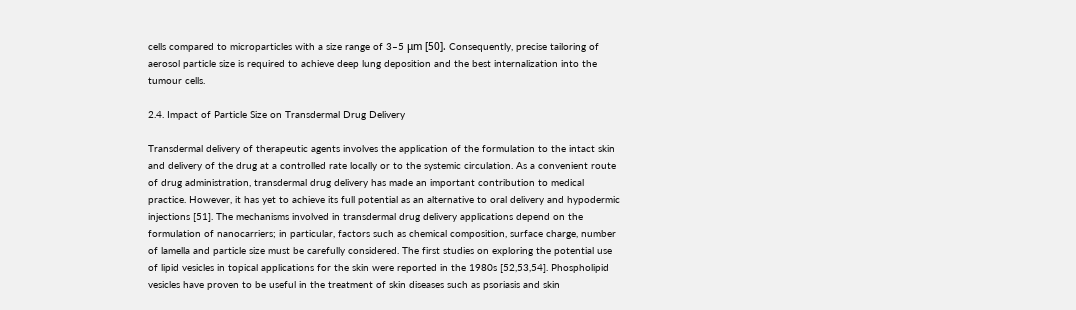cells compared to microparticles with a size range of 3–5 μm [50]. Consequently, precise tailoring of aerosol particle size is required to achieve deep lung deposition and the best internalization into the tumour cells.

2.4. Impact of Particle Size on Transdermal Drug Delivery

Transdermal delivery of therapeutic agents involves the application of the formulation to the intact skin and delivery of the drug at a controlled rate locally or to the systemic circulation. As a convenient route of drug administration, transdermal drug delivery has made an important contribution to medical practice. However, it has yet to achieve its full potential as an alternative to oral delivery and hypodermic injections [51]. The mechanisms involved in transdermal drug delivery applications depend on the formulation of nanocarriers; in particular, factors such as chemical composition, surface charge, number of lamella and particle size must be carefully considered. The first studies on exploring the potential use of lipid vesicles in topical applications for the skin were reported in the 1980s [52,53,54]. Phospholipid vesicles have proven to be useful in the treatment of skin diseases such as psoriasis and skin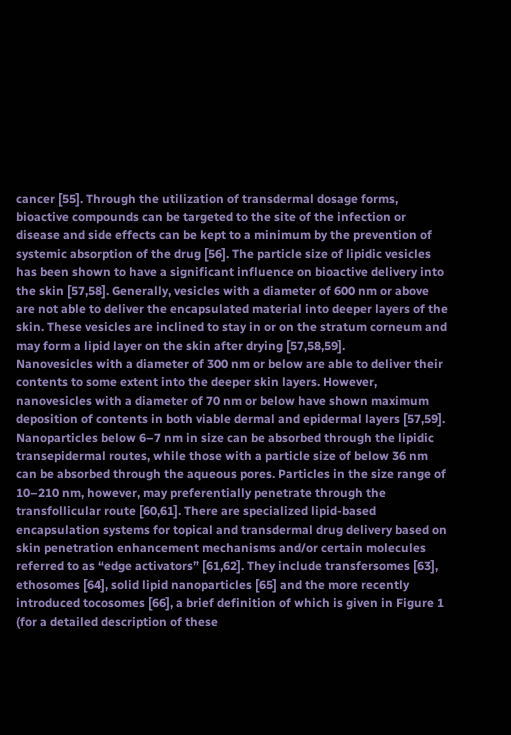cancer [55]. Through the utilization of transdermal dosage forms, bioactive compounds can be targeted to the site of the infection or disease and side effects can be kept to a minimum by the prevention of systemic absorption of the drug [56]. The particle size of lipidic vesicles has been shown to have a significant influence on bioactive delivery into the skin [57,58]. Generally, vesicles with a diameter of 600 nm or above are not able to deliver the encapsulated material into deeper layers of the skin. These vesicles are inclined to stay in or on the stratum corneum and may form a lipid layer on the skin after drying [57,58,59].
Nanovesicles with a diameter of 300 nm or below are able to deliver their contents to some extent into the deeper skin layers. However, nanovesicles with a diameter of 70 nm or below have shown maximum deposition of contents in both viable dermal and epidermal layers [57,59]. Nanoparticles below 6–7 nm in size can be absorbed through the lipidic transepidermal routes, while those with a particle size of below 36 nm can be absorbed through the aqueous pores. Particles in the size range of 10–210 nm, however, may preferentially penetrate through the transfollicular route [60,61]. There are specialized lipid-based encapsulation systems for topical and transdermal drug delivery based on skin penetration enhancement mechanisms and/or certain molecules referred to as “edge activators” [61,62]. They include transfersomes [63], ethosomes [64], solid lipid nanoparticles [65] and the more recently introduced tocosomes [66], a brief definition of which is given in Figure 1 (for a detailed description of these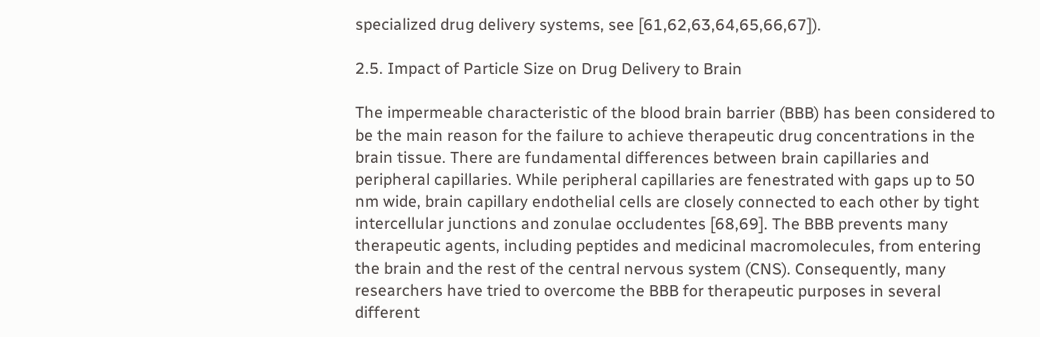specialized drug delivery systems, see [61,62,63,64,65,66,67]).

2.5. Impact of Particle Size on Drug Delivery to Brain

The impermeable characteristic of the blood brain barrier (BBB) has been considered to be the main reason for the failure to achieve therapeutic drug concentrations in the brain tissue. There are fundamental differences between brain capillaries and peripheral capillaries. While peripheral capillaries are fenestrated with gaps up to 50 nm wide, brain capillary endothelial cells are closely connected to each other by tight intercellular junctions and zonulae occludentes [68,69]. The BBB prevents many therapeutic agents, including peptides and medicinal macromolecules, from entering the brain and the rest of the central nervous system (CNS). Consequently, many researchers have tried to overcome the BBB for therapeutic purposes in several different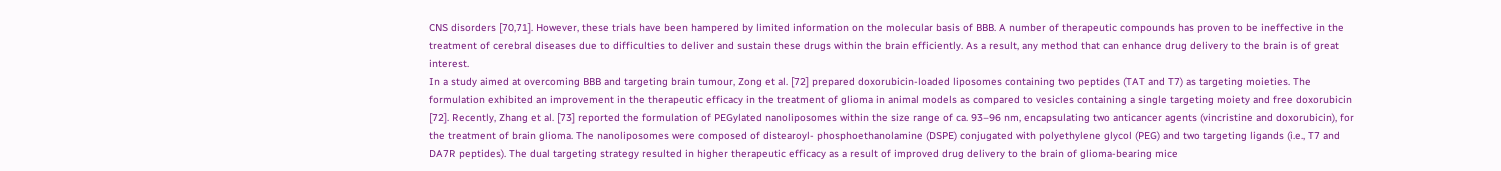CNS disorders [70,71]. However, these trials have been hampered by limited information on the molecular basis of BBB. A number of therapeutic compounds has proven to be ineffective in the treatment of cerebral diseases due to difficulties to deliver and sustain these drugs within the brain efficiently. As a result, any method that can enhance drug delivery to the brain is of great interest.
In a study aimed at overcoming BBB and targeting brain tumour, Zong et al. [72] prepared doxorubicin-loaded liposomes containing two peptides (TAT and T7) as targeting moieties. The formulation exhibited an improvement in the therapeutic efficacy in the treatment of glioma in animal models as compared to vesicles containing a single targeting moiety and free doxorubicin [72]. Recently, Zhang et al. [73] reported the formulation of PEGylated nanoliposomes within the size range of ca. 93–96 nm, encapsulating two anticancer agents (vincristine and doxorubicin), for the treatment of brain glioma. The nanoliposomes were composed of distearoyl- phosphoethanolamine (DSPE) conjugated with polyethylene glycol (PEG) and two targeting ligands (i.e., T7 and DA7R peptides). The dual targeting strategy resulted in higher therapeutic efficacy as a result of improved drug delivery to the brain of glioma-bearing mice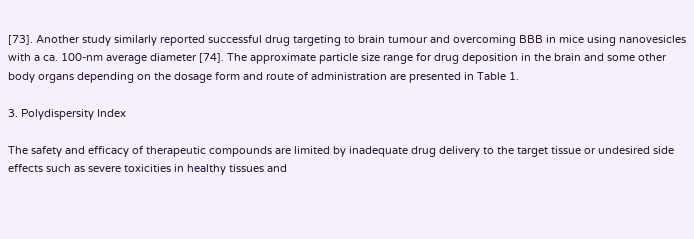[73]. Another study similarly reported successful drug targeting to brain tumour and overcoming BBB in mice using nanovesicles with a ca. 100-nm average diameter [74]. The approximate particle size range for drug deposition in the brain and some other body organs depending on the dosage form and route of administration are presented in Table 1.

3. Polydispersity Index

The safety and efficacy of therapeutic compounds are limited by inadequate drug delivery to the target tissue or undesired side effects such as severe toxicities in healthy tissues and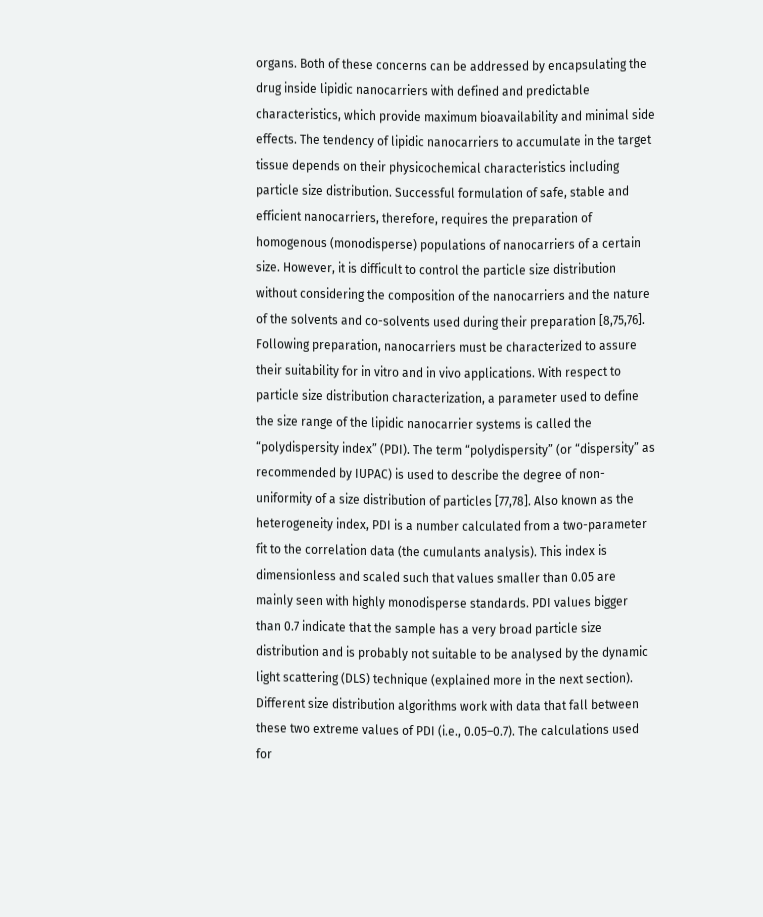organs. Both of these concerns can be addressed by encapsulating the drug inside lipidic nanocarriers with defined and predictable characteristics, which provide maximum bioavailability and minimal side effects. The tendency of lipidic nanocarriers to accumulate in the target tissue depends on their physicochemical characteristics including particle size distribution. Successful formulation of safe, stable and efficient nanocarriers, therefore, requires the preparation of homogenous (monodisperse) populations of nanocarriers of a certain size. However, it is difficult to control the particle size distribution without considering the composition of the nanocarriers and the nature of the solvents and co-solvents used during their preparation [8,75,76]. Following preparation, nanocarriers must be characterized to assure their suitability for in vitro and in vivo applications. With respect to particle size distribution characterization, a parameter used to define the size range of the lipidic nanocarrier systems is called the “polydispersity index” (PDI). The term “polydispersity” (or “dispersity” as recommended by IUPAC) is used to describe the degree of non-uniformity of a size distribution of particles [77,78]. Also known as the heterogeneity index, PDI is a number calculated from a two-parameter fit to the correlation data (the cumulants analysis). This index is dimensionless and scaled such that values smaller than 0.05 are mainly seen with highly monodisperse standards. PDI values bigger than 0.7 indicate that the sample has a very broad particle size distribution and is probably not suitable to be analysed by the dynamic light scattering (DLS) technique (explained more in the next section). Different size distribution algorithms work with data that fall between these two extreme values of PDI (i.e., 0.05–0.7). The calculations used for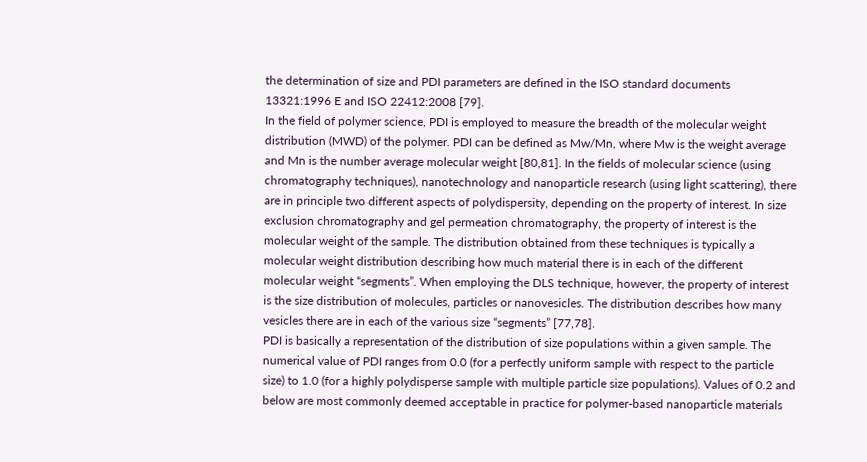the determination of size and PDI parameters are defined in the ISO standard documents 13321:1996 E and ISO 22412:2008 [79].
In the field of polymer science, PDI is employed to measure the breadth of the molecular weight distribution (MWD) of the polymer. PDI can be defined as Mw/Mn, where Mw is the weight average and Mn is the number average molecular weight [80,81]. In the fields of molecular science (using chromatography techniques), nanotechnology and nanoparticle research (using light scattering), there are in principle two different aspects of polydispersity, depending on the property of interest. In size exclusion chromatography and gel permeation chromatography, the property of interest is the molecular weight of the sample. The distribution obtained from these techniques is typically a molecular weight distribution describing how much material there is in each of the different molecular weight “segments”. When employing the DLS technique, however, the property of interest is the size distribution of molecules, particles or nanovesicles. The distribution describes how many vesicles there are in each of the various size “segments” [77,78].
PDI is basically a representation of the distribution of size populations within a given sample. The numerical value of PDI ranges from 0.0 (for a perfectly uniform sample with respect to the particle size) to 1.0 (for a highly polydisperse sample with multiple particle size populations). Values of 0.2 and below are most commonly deemed acceptable in practice for polymer-based nanoparticle materials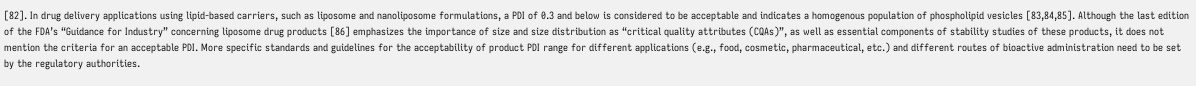[82]. In drug delivery applications using lipid-based carriers, such as liposome and nanoliposome formulations, a PDI of 0.3 and below is considered to be acceptable and indicates a homogenous population of phospholipid vesicles [83,84,85]. Although the last edition of the FDA’s “Guidance for Industry” concerning liposome drug products [86] emphasizes the importance of size and size distribution as “critical quality attributes (CQAs)”, as well as essential components of stability studies of these products, it does not mention the criteria for an acceptable PDI. More specific standards and guidelines for the acceptability of product PDI range for different applications (e.g., food, cosmetic, pharmaceutical, etc.) and different routes of bioactive administration need to be set by the regulatory authorities.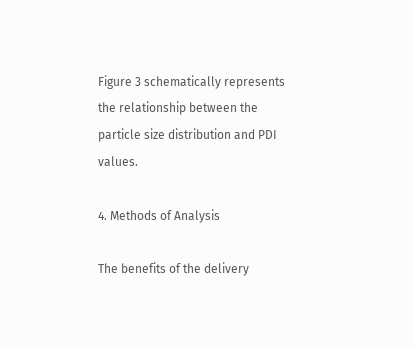Figure 3 schematically represents the relationship between the particle size distribution and PDI values.

4. Methods of Analysis

The benefits of the delivery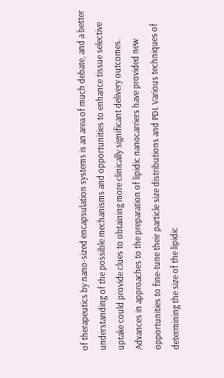of therapeutics by nano-sized encapsulation systems is an area of much debate, and a better understanding of the possible mechanisms and opportunities to enhance tissue selective uptake could provide clues to obtaining more clinically significant delivery outcomes. Advances in approaches to the preparation of lipidic nanocarriers have provided new opportunities to fine-tune their particle size distributions and PDI. Various techniques of determining the size of the lipidic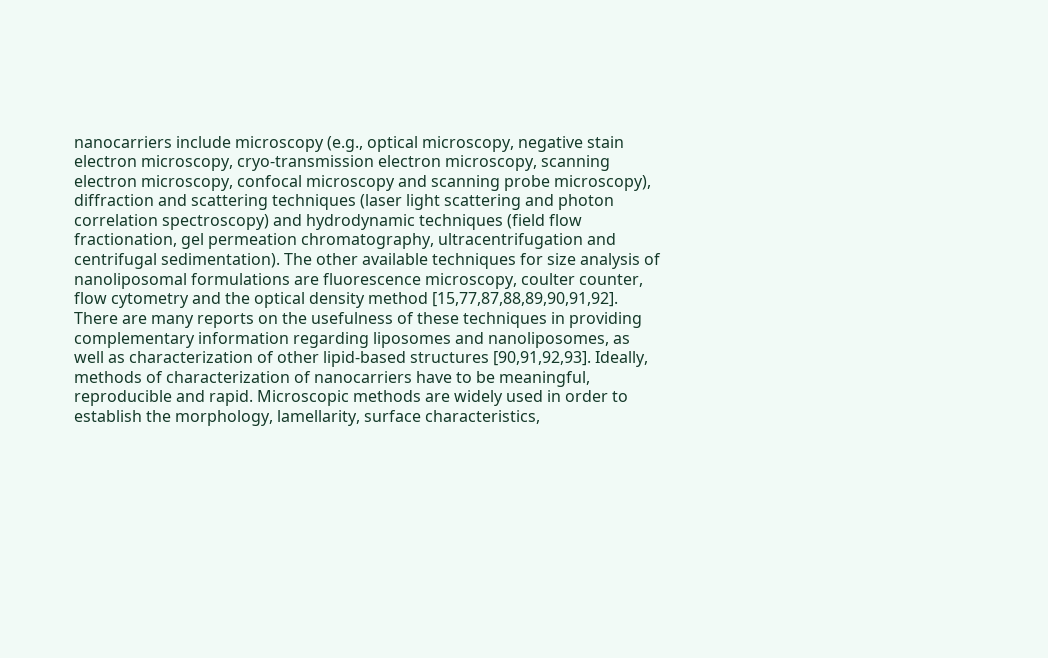nanocarriers include microscopy (e.g., optical microscopy, negative stain electron microscopy, cryo-transmission electron microscopy, scanning electron microscopy, confocal microscopy and scanning probe microscopy), diffraction and scattering techniques (laser light scattering and photon correlation spectroscopy) and hydrodynamic techniques (field flow fractionation, gel permeation chromatography, ultracentrifugation and centrifugal sedimentation). The other available techniques for size analysis of nanoliposomal formulations are fluorescence microscopy, coulter counter, flow cytometry and the optical density method [15,77,87,88,89,90,91,92]. There are many reports on the usefulness of these techniques in providing complementary information regarding liposomes and nanoliposomes, as well as characterization of other lipid-based structures [90,91,92,93]. Ideally, methods of characterization of nanocarriers have to be meaningful, reproducible and rapid. Microscopic methods are widely used in order to establish the morphology, lamellarity, surface characteristics,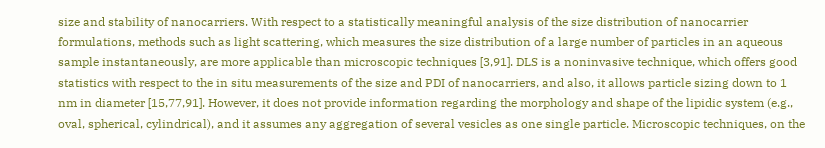size and stability of nanocarriers. With respect to a statistically meaningful analysis of the size distribution of nanocarrier formulations, methods such as light scattering, which measures the size distribution of a large number of particles in an aqueous sample instantaneously, are more applicable than microscopic techniques [3,91]. DLS is a noninvasive technique, which offers good statistics with respect to the in situ measurements of the size and PDI of nanocarriers, and also, it allows particle sizing down to 1 nm in diameter [15,77,91]. However, it does not provide information regarding the morphology and shape of the lipidic system (e.g., oval, spherical, cylindrical), and it assumes any aggregation of several vesicles as one single particle. Microscopic techniques, on the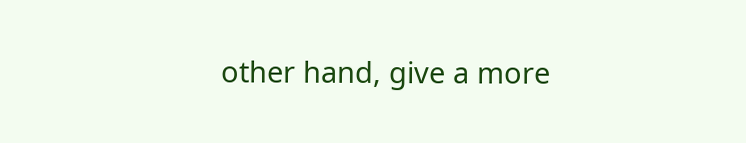other hand, give a more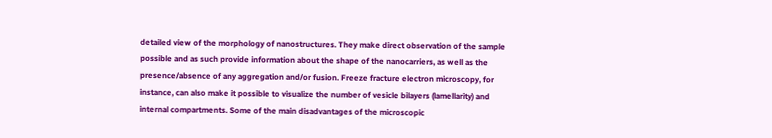detailed view of the morphology of nanostructures. They make direct observation of the sample possible and as such provide information about the shape of the nanocarriers, as well as the presence/absence of any aggregation and/or fusion. Freeze fracture electron microscopy, for instance, can also make it possible to visualize the number of vesicle bilayers (lamellarity) and internal compartments. Some of the main disadvantages of the microscopic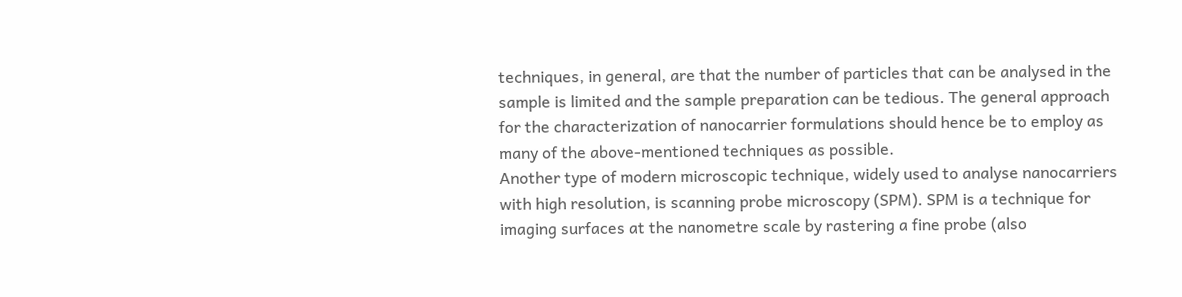techniques, in general, are that the number of particles that can be analysed in the sample is limited and the sample preparation can be tedious. The general approach for the characterization of nanocarrier formulations should hence be to employ as many of the above-mentioned techniques as possible.
Another type of modern microscopic technique, widely used to analyse nanocarriers with high resolution, is scanning probe microscopy (SPM). SPM is a technique for imaging surfaces at the nanometre scale by rastering a fine probe (also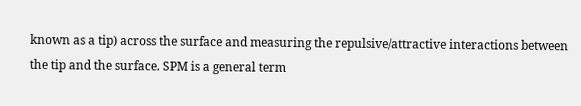known as a tip) across the surface and measuring the repulsive/attractive interactions between the tip and the surface. SPM is a general term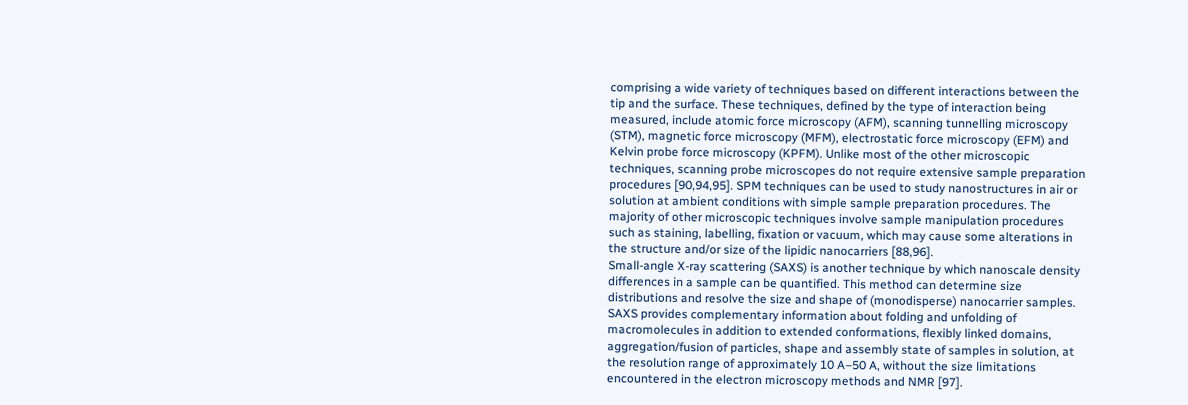comprising a wide variety of techniques based on different interactions between the tip and the surface. These techniques, defined by the type of interaction being measured, include atomic force microscopy (AFM), scanning tunnelling microscopy (STM), magnetic force microscopy (MFM), electrostatic force microscopy (EFM) and Kelvin probe force microscopy (KPFM). Unlike most of the other microscopic techniques, scanning probe microscopes do not require extensive sample preparation procedures [90,94,95]. SPM techniques can be used to study nanostructures in air or solution at ambient conditions with simple sample preparation procedures. The majority of other microscopic techniques involve sample manipulation procedures such as staining, labelling, fixation or vacuum, which may cause some alterations in the structure and/or size of the lipidic nanocarriers [88,96].
Small-angle X-ray scattering (SAXS) is another technique by which nanoscale density differences in a sample can be quantified. This method can determine size distributions and resolve the size and shape of (monodisperse) nanocarrier samples. SAXS provides complementary information about folding and unfolding of macromolecules in addition to extended conformations, flexibly linked domains, aggregation/fusion of particles, shape and assembly state of samples in solution, at the resolution range of approximately 10 A–50 A, without the size limitations encountered in the electron microscopy methods and NMR [97].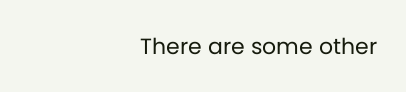There are some other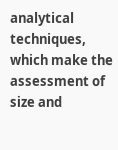analytical techniques, which make the assessment of size and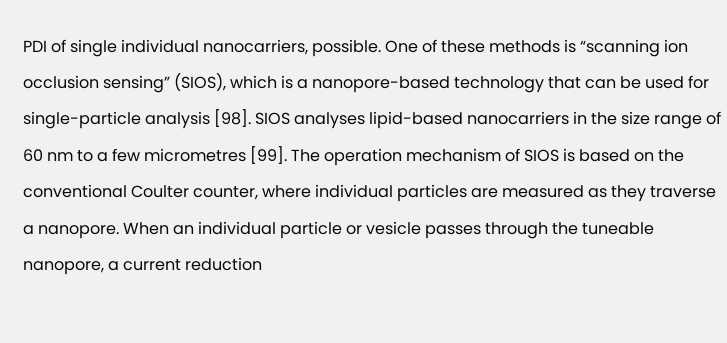PDI of single individual nanocarriers, possible. One of these methods is “scanning ion occlusion sensing” (SIOS), which is a nanopore-based technology that can be used for single-particle analysis [98]. SIOS analyses lipid-based nanocarriers in the size range of 60 nm to a few micrometres [99]. The operation mechanism of SIOS is based on the conventional Coulter counter, where individual particles are measured as they traverse a nanopore. When an individual particle or vesicle passes through the tuneable nanopore, a current reduction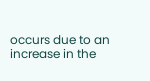occurs due to an increase in the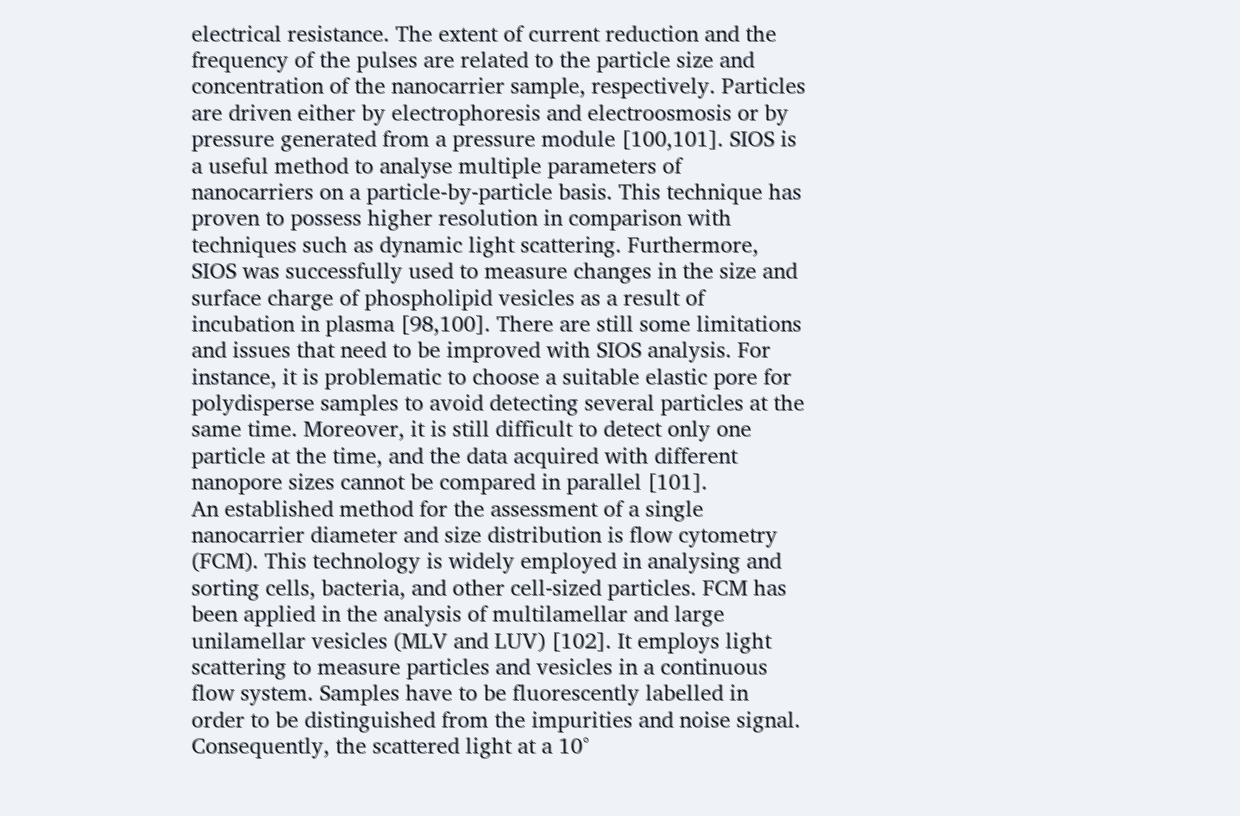electrical resistance. The extent of current reduction and the frequency of the pulses are related to the particle size and concentration of the nanocarrier sample, respectively. Particles are driven either by electrophoresis and electroosmosis or by pressure generated from a pressure module [100,101]. SIOS is a useful method to analyse multiple parameters of nanocarriers on a particle-by-particle basis. This technique has proven to possess higher resolution in comparison with techniques such as dynamic light scattering. Furthermore, SIOS was successfully used to measure changes in the size and surface charge of phospholipid vesicles as a result of incubation in plasma [98,100]. There are still some limitations and issues that need to be improved with SIOS analysis. For instance, it is problematic to choose a suitable elastic pore for polydisperse samples to avoid detecting several particles at the same time. Moreover, it is still difficult to detect only one particle at the time, and the data acquired with different nanopore sizes cannot be compared in parallel [101].
An established method for the assessment of a single nanocarrier diameter and size distribution is flow cytometry (FCM). This technology is widely employed in analysing and sorting cells, bacteria, and other cell-sized particles. FCM has been applied in the analysis of multilamellar and large unilamellar vesicles (MLV and LUV) [102]. It employs light scattering to measure particles and vesicles in a continuous flow system. Samples have to be fluorescently labelled in order to be distinguished from the impurities and noise signal. Consequently, the scattered light at a 10°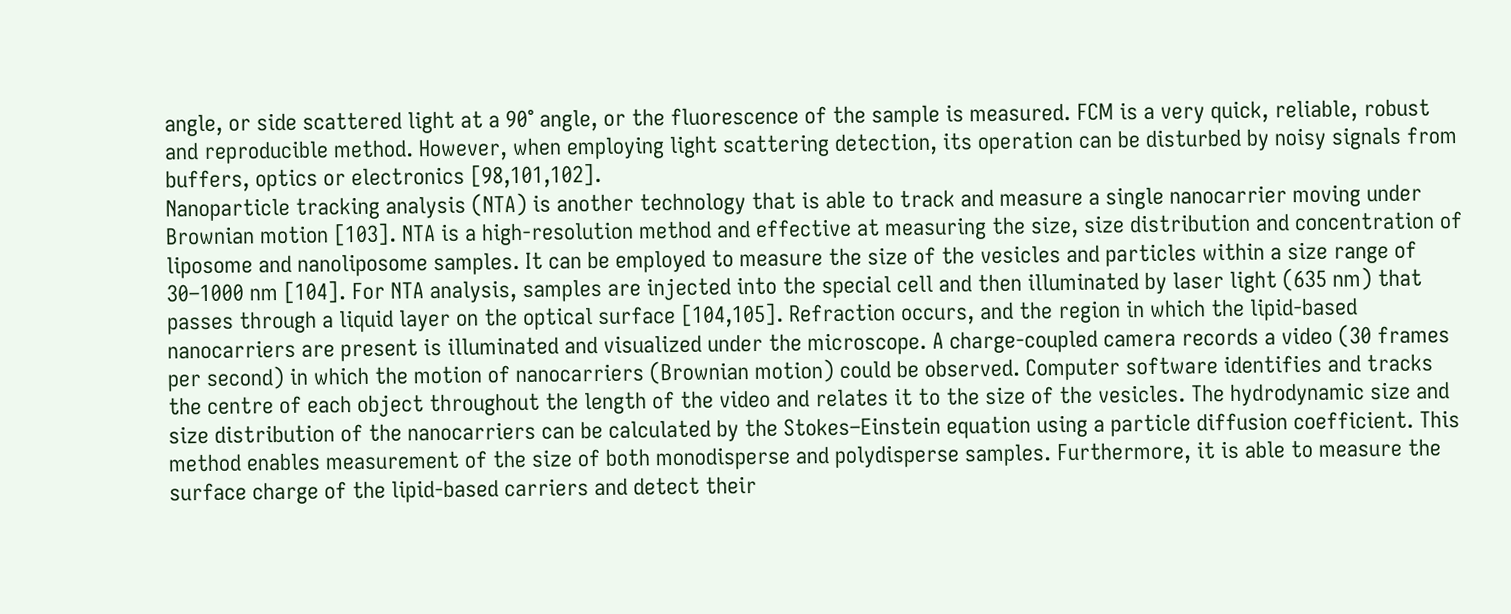angle, or side scattered light at a 90° angle, or the fluorescence of the sample is measured. FCM is a very quick, reliable, robust and reproducible method. However, when employing light scattering detection, its operation can be disturbed by noisy signals from buffers, optics or electronics [98,101,102].
Nanoparticle tracking analysis (NTA) is another technology that is able to track and measure a single nanocarrier moving under Brownian motion [103]. NTA is a high-resolution method and effective at measuring the size, size distribution and concentration of liposome and nanoliposome samples. It can be employed to measure the size of the vesicles and particles within a size range of 30–1000 nm [104]. For NTA analysis, samples are injected into the special cell and then illuminated by laser light (635 nm) that passes through a liquid layer on the optical surface [104,105]. Refraction occurs, and the region in which the lipid-based nanocarriers are present is illuminated and visualized under the microscope. A charge-coupled camera records a video (30 frames per second) in which the motion of nanocarriers (Brownian motion) could be observed. Computer software identifies and tracks the centre of each object throughout the length of the video and relates it to the size of the vesicles. The hydrodynamic size and size distribution of the nanocarriers can be calculated by the Stokes–Einstein equation using a particle diffusion coefficient. This method enables measurement of the size of both monodisperse and polydisperse samples. Furthermore, it is able to measure the surface charge of the lipid-based carriers and detect their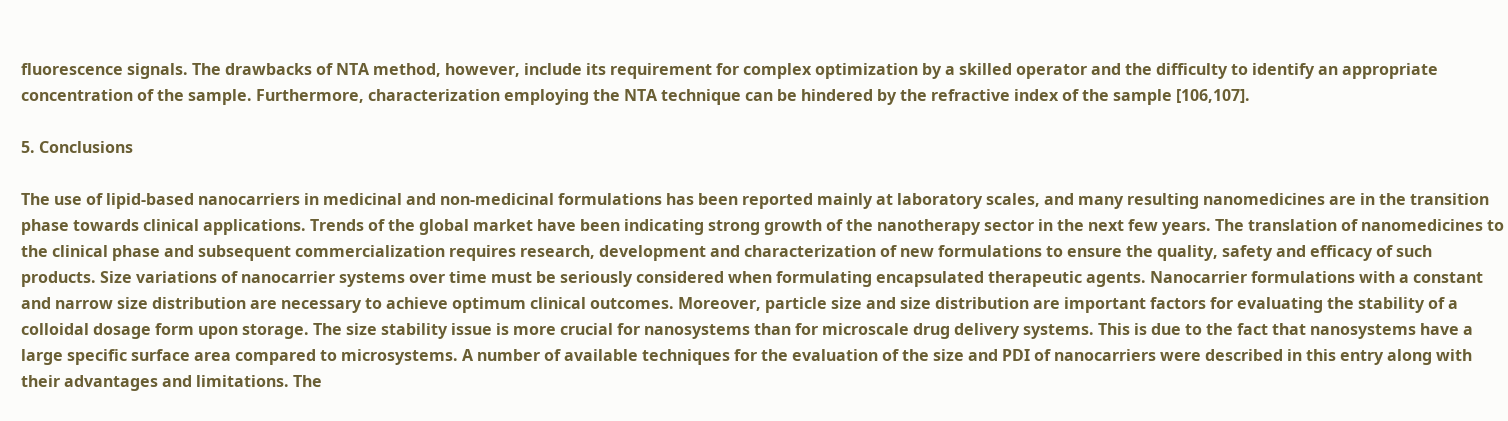fluorescence signals. The drawbacks of NTA method, however, include its requirement for complex optimization by a skilled operator and the difficulty to identify an appropriate concentration of the sample. Furthermore, characterization employing the NTA technique can be hindered by the refractive index of the sample [106,107].

5. Conclusions

The use of lipid-based nanocarriers in medicinal and non-medicinal formulations has been reported mainly at laboratory scales, and many resulting nanomedicines are in the transition phase towards clinical applications. Trends of the global market have been indicating strong growth of the nanotherapy sector in the next few years. The translation of nanomedicines to the clinical phase and subsequent commercialization requires research, development and characterization of new formulations to ensure the quality, safety and efficacy of such products. Size variations of nanocarrier systems over time must be seriously considered when formulating encapsulated therapeutic agents. Nanocarrier formulations with a constant and narrow size distribution are necessary to achieve optimum clinical outcomes. Moreover, particle size and size distribution are important factors for evaluating the stability of a colloidal dosage form upon storage. The size stability issue is more crucial for nanosystems than for microscale drug delivery systems. This is due to the fact that nanosystems have a large specific surface area compared to microsystems. A number of available techniques for the evaluation of the size and PDI of nanocarriers were described in this entry along with their advantages and limitations. The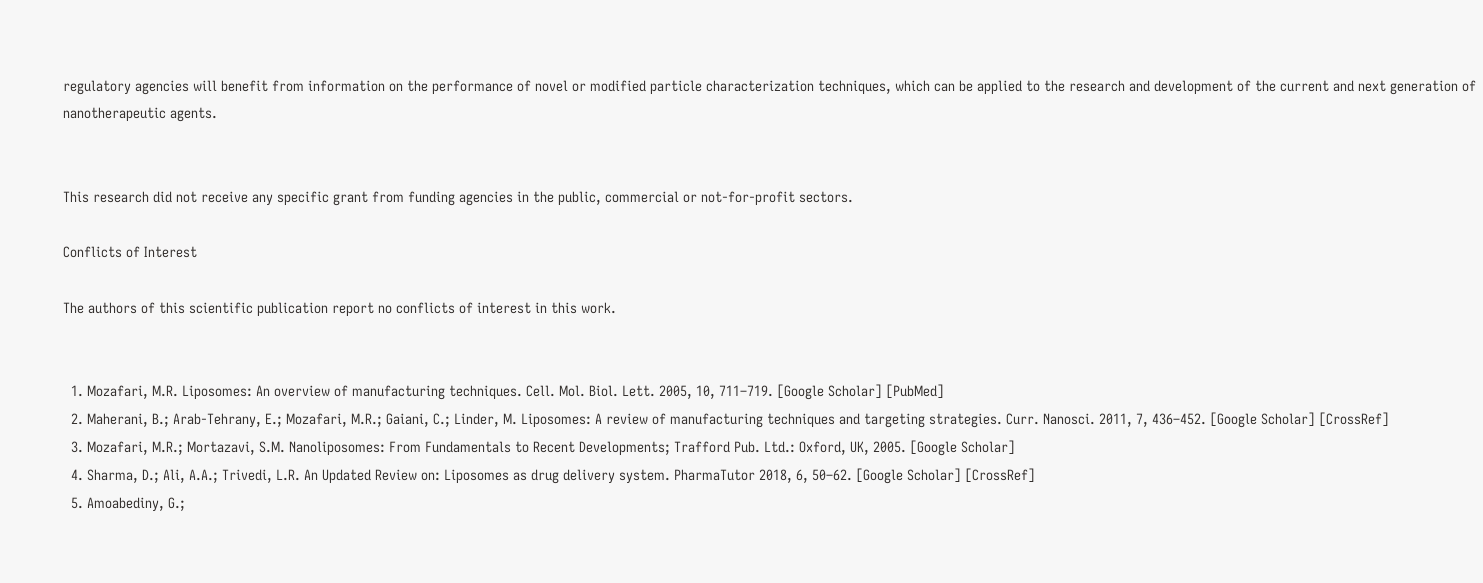regulatory agencies will benefit from information on the performance of novel or modified particle characterization techniques, which can be applied to the research and development of the current and next generation of nanotherapeutic agents.


This research did not receive any specific grant from funding agencies in the public, commercial or not-for-profit sectors.

Conflicts of Interest

The authors of this scientific publication report no conflicts of interest in this work.


  1. Mozafari, M.R. Liposomes: An overview of manufacturing techniques. Cell. Mol. Biol. Lett. 2005, 10, 711–719. [Google Scholar] [PubMed]
  2. Maherani, B.; Arab-Tehrany, E.; Mozafari, M.R.; Gaiani, C.; Linder, M. Liposomes: A review of manufacturing techniques and targeting strategies. Curr. Nanosci. 2011, 7, 436–452. [Google Scholar] [CrossRef]
  3. Mozafari, M.R.; Mortazavi, S.M. Nanoliposomes: From Fundamentals to Recent Developments; Trafford Pub. Ltd.: Oxford, UK, 2005. [Google Scholar]
  4. Sharma, D.; Ali, A.A.; Trivedi, L.R. An Updated Review on: Liposomes as drug delivery system. PharmaTutor 2018, 6, 50–62. [Google Scholar] [CrossRef]
  5. Amoabediny, G.;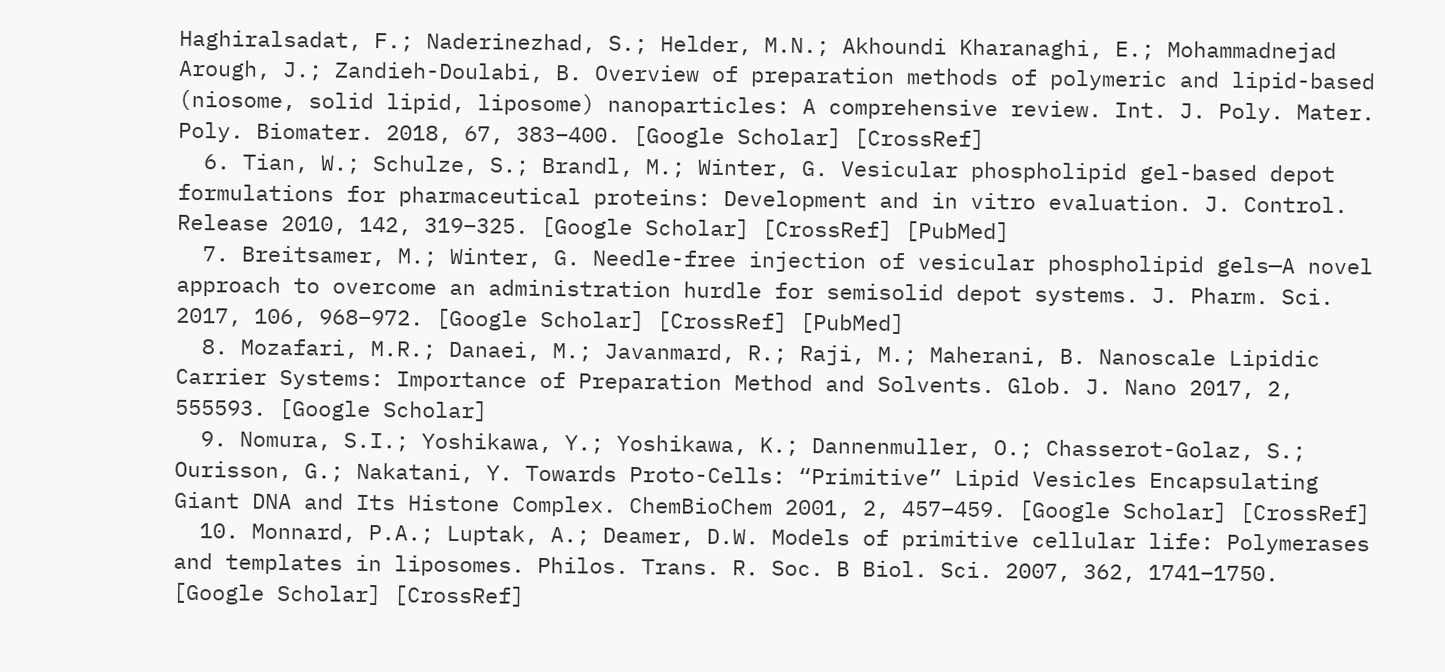Haghiralsadat, F.; Naderinezhad, S.; Helder, M.N.; Akhoundi Kharanaghi, E.; Mohammadnejad Arough, J.; Zandieh-Doulabi, B. Overview of preparation methods of polymeric and lipid-based (niosome, solid lipid, liposome) nanoparticles: A comprehensive review. Int. J. Poly. Mater. Poly. Biomater. 2018, 67, 383–400. [Google Scholar] [CrossRef]
  6. Tian, W.; Schulze, S.; Brandl, M.; Winter, G. Vesicular phospholipid gel-based depot formulations for pharmaceutical proteins: Development and in vitro evaluation. J. Control. Release 2010, 142, 319–325. [Google Scholar] [CrossRef] [PubMed]
  7. Breitsamer, M.; Winter, G. Needle-free injection of vesicular phospholipid gels—A novel approach to overcome an administration hurdle for semisolid depot systems. J. Pharm. Sci. 2017, 106, 968–972. [Google Scholar] [CrossRef] [PubMed]
  8. Mozafari, M.R.; Danaei, M.; Javanmard, R.; Raji, M.; Maherani, B. Nanoscale Lipidic Carrier Systems: Importance of Preparation Method and Solvents. Glob. J. Nano 2017, 2, 555593. [Google Scholar]
  9. Nomura, S.I.; Yoshikawa, Y.; Yoshikawa, K.; Dannenmuller, O.; Chasserot-Golaz, S.; Ourisson, G.; Nakatani, Y. Towards Proto-Cells: “Primitive” Lipid Vesicles Encapsulating Giant DNA and Its Histone Complex. ChemBioChem 2001, 2, 457–459. [Google Scholar] [CrossRef]
  10. Monnard, P.A.; Luptak, A.; Deamer, D.W. Models of primitive cellular life: Polymerases and templates in liposomes. Philos. Trans. R. Soc. B Biol. Sci. 2007, 362, 1741–1750. [Google Scholar] [CrossRef]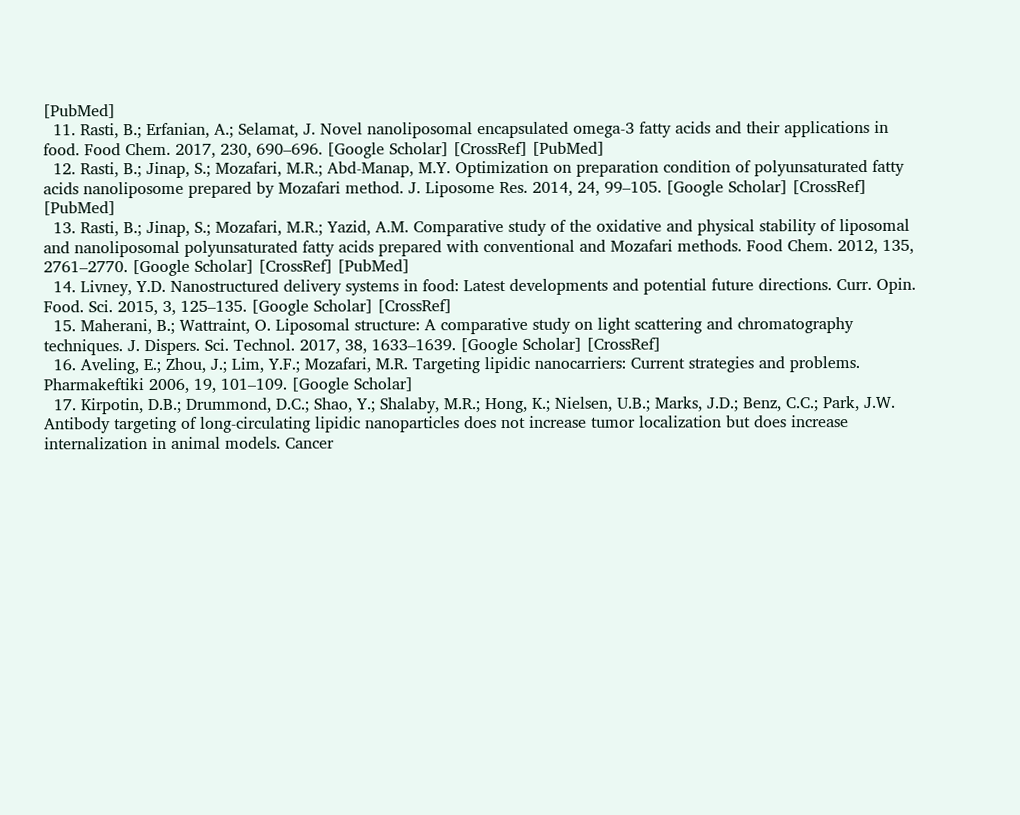[PubMed]
  11. Rasti, B.; Erfanian, A.; Selamat, J. Novel nanoliposomal encapsulated omega-3 fatty acids and their applications in food. Food Chem. 2017, 230, 690–696. [Google Scholar] [CrossRef] [PubMed]
  12. Rasti, B.; Jinap, S.; Mozafari, M.R.; Abd-Manap, M.Y. Optimization on preparation condition of polyunsaturated fatty acids nanoliposome prepared by Mozafari method. J. Liposome Res. 2014, 24, 99–105. [Google Scholar] [CrossRef] [PubMed]
  13. Rasti, B.; Jinap, S.; Mozafari, M.R.; Yazid, A.M. Comparative study of the oxidative and physical stability of liposomal and nanoliposomal polyunsaturated fatty acids prepared with conventional and Mozafari methods. Food Chem. 2012, 135, 2761–2770. [Google Scholar] [CrossRef] [PubMed]
  14. Livney, Y.D. Nanostructured delivery systems in food: Latest developments and potential future directions. Curr. Opin. Food. Sci. 2015, 3, 125–135. [Google Scholar] [CrossRef]
  15. Maherani, B.; Wattraint, O. Liposomal structure: A comparative study on light scattering and chromatography techniques. J. Dispers. Sci. Technol. 2017, 38, 1633–1639. [Google Scholar] [CrossRef]
  16. Aveling, E.; Zhou, J.; Lim, Y.F.; Mozafari, M.R. Targeting lipidic nanocarriers: Current strategies and problems. Pharmakeftiki 2006, 19, 101–109. [Google Scholar]
  17. Kirpotin, D.B.; Drummond, D.C.; Shao, Y.; Shalaby, M.R.; Hong, K.; Nielsen, U.B.; Marks, J.D.; Benz, C.C.; Park, J.W. Antibody targeting of long-circulating lipidic nanoparticles does not increase tumor localization but does increase internalization in animal models. Cancer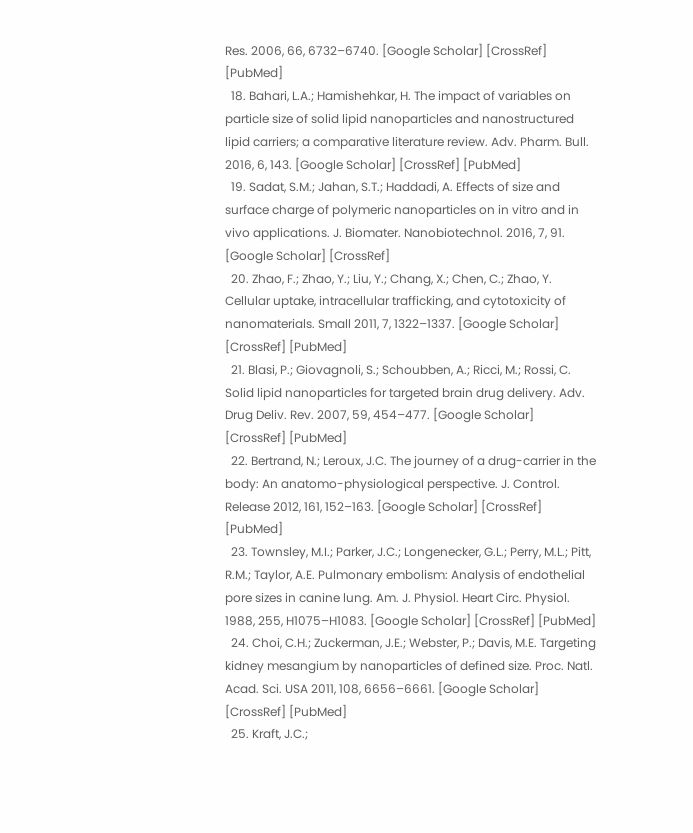Res. 2006, 66, 6732–6740. [Google Scholar] [CrossRef] [PubMed]
  18. Bahari, L.A.; Hamishehkar, H. The impact of variables on particle size of solid lipid nanoparticles and nanostructured lipid carriers; a comparative literature review. Adv. Pharm. Bull. 2016, 6, 143. [Google Scholar] [CrossRef] [PubMed]
  19. Sadat, S.M.; Jahan, S.T.; Haddadi, A. Effects of size and surface charge of polymeric nanoparticles on in vitro and in vivo applications. J. Biomater. Nanobiotechnol. 2016, 7, 91. [Google Scholar] [CrossRef]
  20. Zhao, F.; Zhao, Y.; Liu, Y.; Chang, X.; Chen, C.; Zhao, Y. Cellular uptake, intracellular trafficking, and cytotoxicity of nanomaterials. Small 2011, 7, 1322–1337. [Google Scholar] [CrossRef] [PubMed]
  21. Blasi, P.; Giovagnoli, S.; Schoubben, A.; Ricci, M.; Rossi, C. Solid lipid nanoparticles for targeted brain drug delivery. Adv. Drug Deliv. Rev. 2007, 59, 454–477. [Google Scholar] [CrossRef] [PubMed]
  22. Bertrand, N.; Leroux, J.C. The journey of a drug-carrier in the body: An anatomo-physiological perspective. J. Control. Release 2012, 161, 152–163. [Google Scholar] [CrossRef] [PubMed]
  23. Townsley, M.I.; Parker, J.C.; Longenecker, G.L.; Perry, M.L.; Pitt, R.M.; Taylor, A.E. Pulmonary embolism: Analysis of endothelial pore sizes in canine lung. Am. J. Physiol. Heart Circ. Physiol. 1988, 255, H1075–H1083. [Google Scholar] [CrossRef] [PubMed]
  24. Choi, C.H.; Zuckerman, J.E.; Webster, P.; Davis, M.E. Targeting kidney mesangium by nanoparticles of defined size. Proc. Natl. Acad. Sci. USA 2011, 108, 6656–6661. [Google Scholar] [CrossRef] [PubMed]
  25. Kraft, J.C.;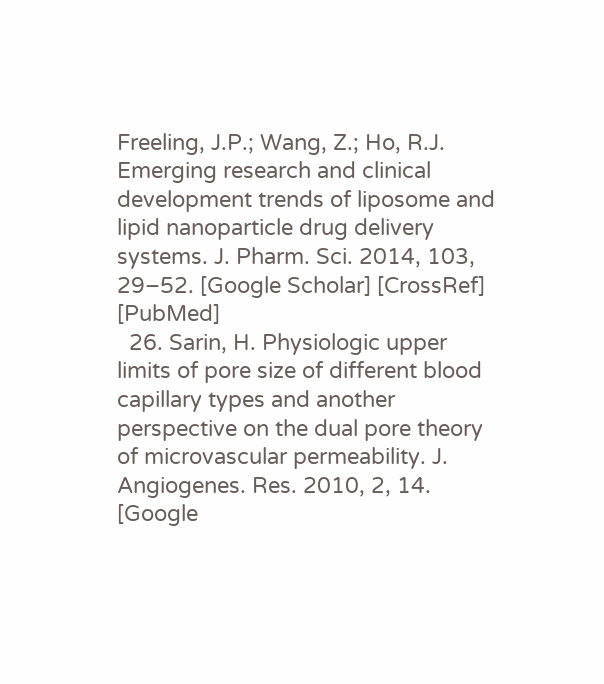Freeling, J.P.; Wang, Z.; Ho, R.J. Emerging research and clinical development trends of liposome and lipid nanoparticle drug delivery systems. J. Pharm. Sci. 2014, 103, 29–52. [Google Scholar] [CrossRef] [PubMed]
  26. Sarin, H. Physiologic upper limits of pore size of different blood capillary types and another perspective on the dual pore theory of microvascular permeability. J. Angiogenes. Res. 2010, 2, 14. [Google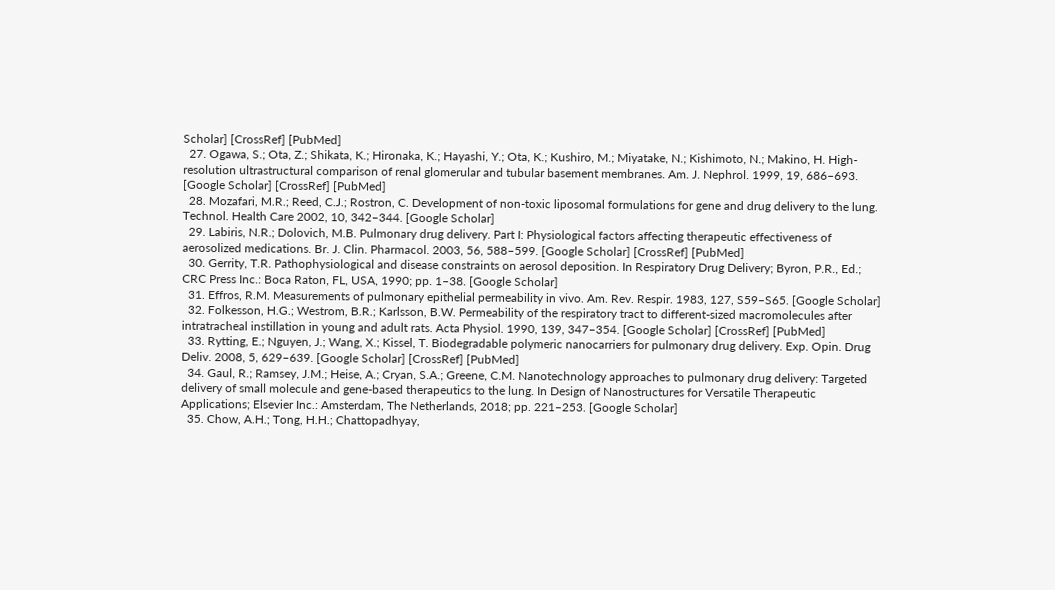Scholar] [CrossRef] [PubMed]
  27. Ogawa, S.; Ota, Z.; Shikata, K.; Hironaka, K.; Hayashi, Y.; Ota, K.; Kushiro, M.; Miyatake, N.; Kishimoto, N.; Makino, H. High-resolution ultrastructural comparison of renal glomerular and tubular basement membranes. Am. J. Nephrol. 1999, 19, 686–693. [Google Scholar] [CrossRef] [PubMed]
  28. Mozafari, M.R.; Reed, C.J.; Rostron, C. Development of non-toxic liposomal formulations for gene and drug delivery to the lung. Technol. Health Care 2002, 10, 342–344. [Google Scholar]
  29. Labiris, N.R.; Dolovich, M.B. Pulmonary drug delivery. Part I: Physiological factors affecting therapeutic effectiveness of aerosolized medications. Br. J. Clin. Pharmacol. 2003, 56, 588–599. [Google Scholar] [CrossRef] [PubMed]
  30. Gerrity, T.R. Pathophysiological and disease constraints on aerosol deposition. In Respiratory Drug Delivery; Byron, P.R., Ed.; CRC Press Inc.: Boca Raton, FL, USA, 1990; pp. 1–38. [Google Scholar]
  31. Effros, R.M. Measurements of pulmonary epithelial permeability in vivo. Am. Rev. Respir. 1983, 127, S59–S65. [Google Scholar]
  32. Folkesson, H.G.; Westrom, B.R.; Karlsson, B.W. Permeability of the respiratory tract to different-sized macromolecules after intratracheal instillation in young and adult rats. Acta Physiol. 1990, 139, 347–354. [Google Scholar] [CrossRef] [PubMed]
  33. Rytting, E.; Nguyen, J.; Wang, X.; Kissel, T. Biodegradable polymeric nanocarriers for pulmonary drug delivery. Exp. Opin. Drug Deliv. 2008, 5, 629–639. [Google Scholar] [CrossRef] [PubMed]
  34. Gaul, R.; Ramsey, J.M.; Heise, A.; Cryan, S.A.; Greene, C.M. Nanotechnology approaches to pulmonary drug delivery: Targeted delivery of small molecule and gene-based therapeutics to the lung. In Design of Nanostructures for Versatile Therapeutic Applications; Elsevier Inc.: Amsterdam, The Netherlands, 2018; pp. 221–253. [Google Scholar]
  35. Chow, A.H.; Tong, H.H.; Chattopadhyay,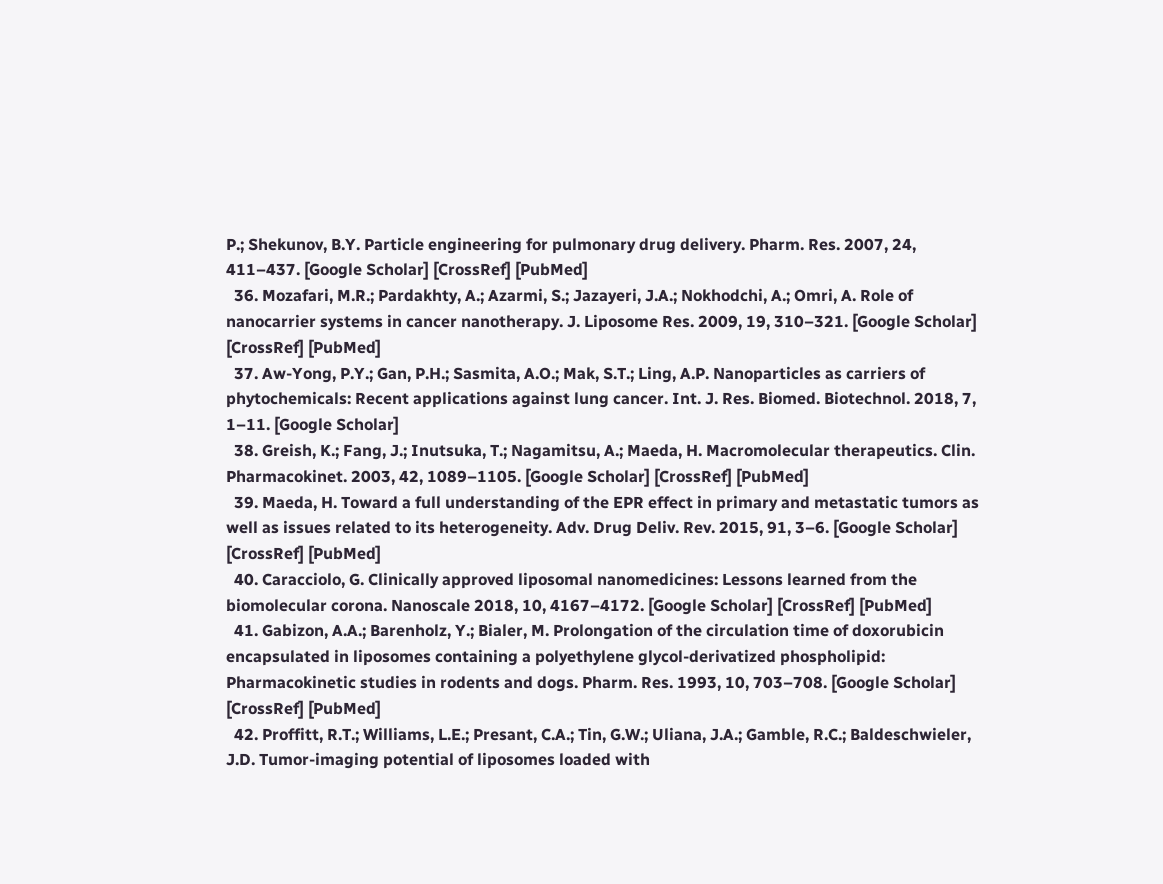P.; Shekunov, B.Y. Particle engineering for pulmonary drug delivery. Pharm. Res. 2007, 24, 411–437. [Google Scholar] [CrossRef] [PubMed]
  36. Mozafari, M.R.; Pardakhty, A.; Azarmi, S.; Jazayeri, J.A.; Nokhodchi, A.; Omri, A. Role of nanocarrier systems in cancer nanotherapy. J. Liposome Res. 2009, 19, 310–321. [Google Scholar] [CrossRef] [PubMed]
  37. Aw-Yong, P.Y.; Gan, P.H.; Sasmita, A.O.; Mak, S.T.; Ling, A.P. Nanoparticles as carriers of phytochemicals: Recent applications against lung cancer. Int. J. Res. Biomed. Biotechnol. 2018, 7, 1–11. [Google Scholar]
  38. Greish, K.; Fang, J.; Inutsuka, T.; Nagamitsu, A.; Maeda, H. Macromolecular therapeutics. Clin. Pharmacokinet. 2003, 42, 1089–1105. [Google Scholar] [CrossRef] [PubMed]
  39. Maeda, H. Toward a full understanding of the EPR effect in primary and metastatic tumors as well as issues related to its heterogeneity. Adv. Drug Deliv. Rev. 2015, 91, 3–6. [Google Scholar] [CrossRef] [PubMed]
  40. Caracciolo, G. Clinically approved liposomal nanomedicines: Lessons learned from the biomolecular corona. Nanoscale 2018, 10, 4167–4172. [Google Scholar] [CrossRef] [PubMed]
  41. Gabizon, A.A.; Barenholz, Y.; Bialer, M. Prolongation of the circulation time of doxorubicin encapsulated in liposomes containing a polyethylene glycol-derivatized phospholipid: Pharmacokinetic studies in rodents and dogs. Pharm. Res. 1993, 10, 703–708. [Google Scholar] [CrossRef] [PubMed]
  42. Proffitt, R.T.; Williams, L.E.; Presant, C.A.; Tin, G.W.; Uliana, J.A.; Gamble, R.C.; Baldeschwieler, J.D. Tumor-imaging potential of liposomes loaded with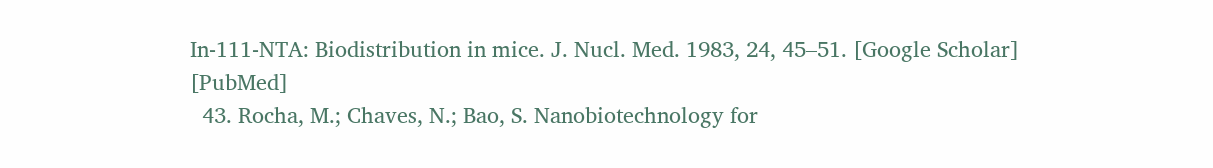In-111-NTA: Biodistribution in mice. J. Nucl. Med. 1983, 24, 45–51. [Google Scholar] [PubMed]
  43. Rocha, M.; Chaves, N.; Bao, S. Nanobiotechnology for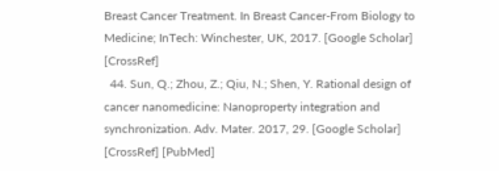Breast Cancer Treatment. In Breast Cancer-From Biology to Medicine; InTech: Winchester, UK, 2017. [Google Scholar] [CrossRef]
  44. Sun, Q.; Zhou, Z.; Qiu, N.; Shen, Y. Rational design of cancer nanomedicine: Nanoproperty integration and synchronization. Adv. Mater. 2017, 29. [Google Scholar] [CrossRef] [PubMed]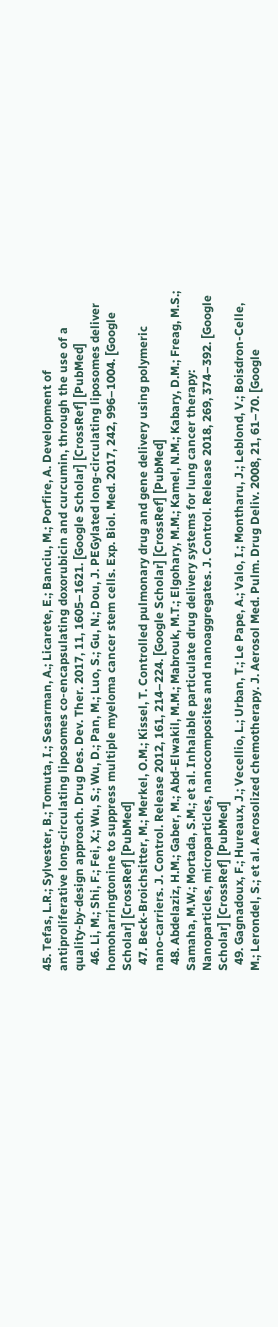45. Tefas, L.R.; Sylvester, B.; Tomuta, I.; Sesarman, A.; Licarete, E.; Banciu, M.; Porfire, A. Development of antiproliferative long-circulating liposomes co-encapsulating doxorubicin and curcumin, through the use of a quality-by-design approach. Drug Des. Dev. Ther. 2017, 11, 1605–1621. [Google Scholar] [CrossRef] [PubMed]
  46. Li, M.; Shi, F.; Fei, X.; Wu, S.; Wu, D.; Pan, M.; Luo, S.; Gu, N.; Dou, J. PEGylated long-circulating liposomes deliver homoharringtonine to suppress multiple myeloma cancer stem cells. Exp. Biol. Med. 2017, 242, 996–1004. [Google Scholar] [CrossRef] [PubMed]
  47. Beck-Broichsitter, M.; Merkel, O.M.; Kissel, T. Controlled pulmonary drug and gene delivery using polymeric nano-carriers. J. Control. Release 2012, 161, 214–224. [Google Scholar] [CrossRef] [PubMed]
  48. Abdelaziz, H.M.; Gaber, M.; Abd-Elwakil, M.M.; Mabrouk, M.T.; Elgohary, M.M.; Kamel, N.M.; Kabary, D.M.; Freag, M.S.; Samaha, M.W.; Mortada, S.M.; et al. Inhalable particulate drug delivery systems for lung cancer therapy: Nanoparticles, microparticles, nanocomposites and nanoaggregates. J. Control. Release 2018, 269, 374–392. [Google Scholar] [CrossRef] [PubMed]
  49. Gagnadoux, F.; Hureaux, J.; Vecellio, L.; Urban, T.; Le Pape, A.; Valo, I.; Montharu, J.; Leblond, V.; Boisdron-Celle, M.; Lerondel, S.; et al. Aerosolized chemotherapy. J. Aerosol Med. Pulm. Drug Deliv. 2008, 21, 61–70. [Google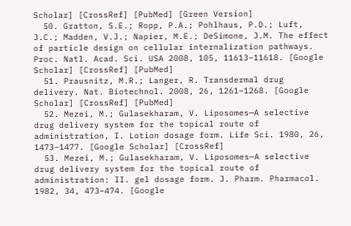Scholar] [CrossRef] [PubMed] [Green Version]
  50. Gratton, S.E.; Ropp, P.A.; Pohlhaus, P.D.; Luft, J.C.; Madden, V.J.; Napier, M.E.; DeSimone, J.M. The effect of particle design on cellular internalization pathways. Proc. Natl. Acad. Sci. USA 2008, 105, 11613–11618. [Google Scholar] [CrossRef] [PubMed]
  51. Prausnitz, M.R.; Langer, R. Transdermal drug delivery. Nat. Biotechnol. 2008, 26, 1261–1268. [Google Scholar] [CrossRef] [PubMed]
  52. Mezei, M.; Gulasekharam, V. Liposomes—A selective drug delivery system for the topical route of administration, I. Lotion dosage form. Life Sci. 1980, 26, 1473–1477. [Google Scholar] [CrossRef]
  53. Mezei, M.; Gulasekharam, V. Liposomes—A selective drug delivery system for the topical route of administration: II. gel dosage form. J. Pharm. Pharmacol. 1982, 34, 473–474. [Google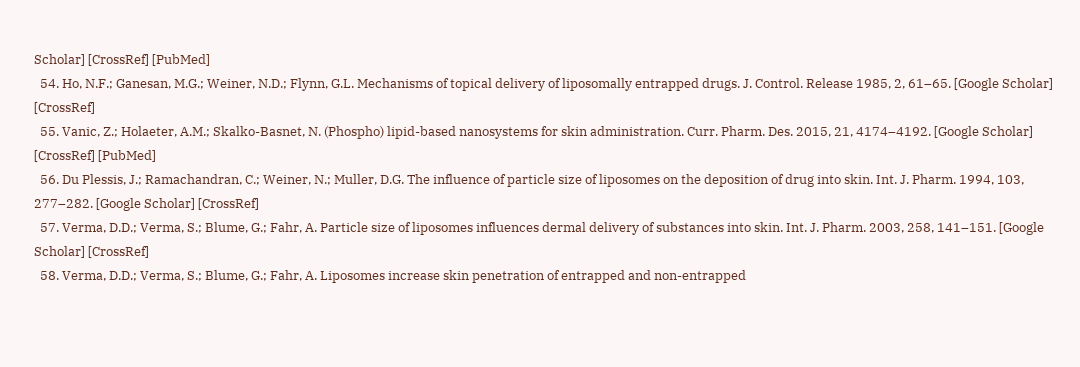Scholar] [CrossRef] [PubMed]
  54. Ho, N.F.; Ganesan, M.G.; Weiner, N.D.; Flynn, G.L. Mechanisms of topical delivery of liposomally entrapped drugs. J. Control. Release 1985, 2, 61–65. [Google Scholar] [CrossRef]
  55. Vanic, Z.; Holaeter, A.M.; Skalko-Basnet, N. (Phospho) lipid-based nanosystems for skin administration. Curr. Pharm. Des. 2015, 21, 4174–4192. [Google Scholar] [CrossRef] [PubMed]
  56. Du Plessis, J.; Ramachandran, C.; Weiner, N.; Muller, D.G. The influence of particle size of liposomes on the deposition of drug into skin. Int. J. Pharm. 1994, 103, 277–282. [Google Scholar] [CrossRef]
  57. Verma, D.D.; Verma, S.; Blume, G.; Fahr, A. Particle size of liposomes influences dermal delivery of substances into skin. Int. J. Pharm. 2003, 258, 141–151. [Google Scholar] [CrossRef]
  58. Verma, D.D.; Verma, S.; Blume, G.; Fahr, A. Liposomes increase skin penetration of entrapped and non-entrapped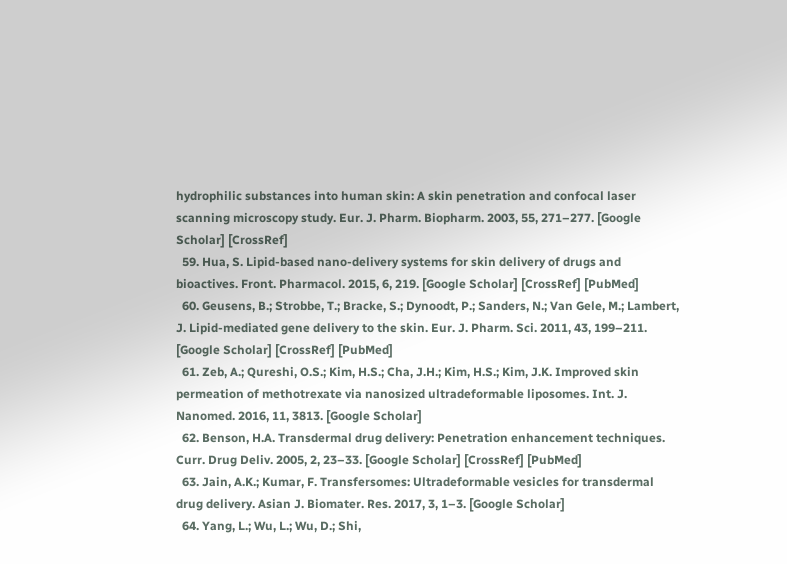hydrophilic substances into human skin: A skin penetration and confocal laser scanning microscopy study. Eur. J. Pharm. Biopharm. 2003, 55, 271–277. [Google Scholar] [CrossRef]
  59. Hua, S. Lipid-based nano-delivery systems for skin delivery of drugs and bioactives. Front. Pharmacol. 2015, 6, 219. [Google Scholar] [CrossRef] [PubMed]
  60. Geusens, B.; Strobbe, T.; Bracke, S.; Dynoodt, P.; Sanders, N.; Van Gele, M.; Lambert, J. Lipid-mediated gene delivery to the skin. Eur. J. Pharm. Sci. 2011, 43, 199–211. [Google Scholar] [CrossRef] [PubMed]
  61. Zeb, A.; Qureshi, O.S.; Kim, H.S.; Cha, J.H.; Kim, H.S.; Kim, J.K. Improved skin permeation of methotrexate via nanosized ultradeformable liposomes. Int. J. Nanomed. 2016, 11, 3813. [Google Scholar]
  62. Benson, H.A. Transdermal drug delivery: Penetration enhancement techniques. Curr. Drug Deliv. 2005, 2, 23–33. [Google Scholar] [CrossRef] [PubMed]
  63. Jain, A.K.; Kumar, F. Transfersomes: Ultradeformable vesicles for transdermal drug delivery. Asian J. Biomater. Res. 2017, 3, 1–3. [Google Scholar]
  64. Yang, L.; Wu, L.; Wu, D.; Shi,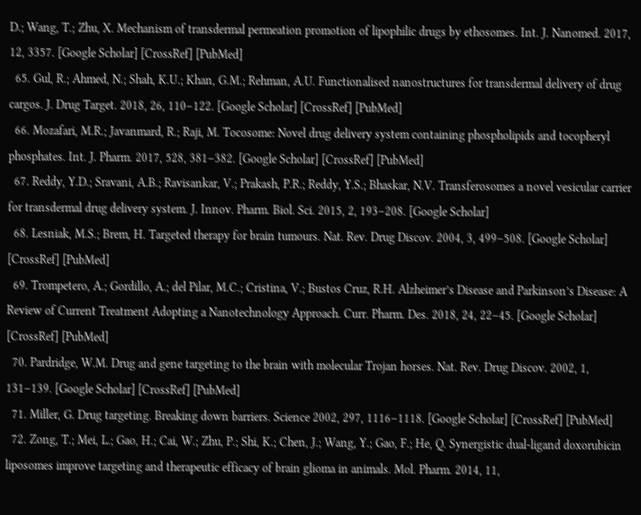D.; Wang, T.; Zhu, X. Mechanism of transdermal permeation promotion of lipophilic drugs by ethosomes. Int. J. Nanomed. 2017, 12, 3357. [Google Scholar] [CrossRef] [PubMed]
  65. Gul, R.; Ahmed, N.; Shah, K.U.; Khan, G.M.; Rehman, A.U. Functionalised nanostructures for transdermal delivery of drug cargos. J. Drug Target. 2018, 26, 110–122. [Google Scholar] [CrossRef] [PubMed]
  66. Mozafari, M.R.; Javanmard, R.; Raji, M. Tocosome: Novel drug delivery system containing phospholipids and tocopheryl phosphates. Int. J. Pharm. 2017, 528, 381–382. [Google Scholar] [CrossRef] [PubMed]
  67. Reddy, Y.D.; Sravani, A.B.; Ravisankar, V.; Prakash, P.R.; Reddy, Y.S.; Bhaskar, N.V. Transferosomes a novel vesicular carrier for transdermal drug delivery system. J. Innov. Pharm. Biol. Sci. 2015, 2, 193–208. [Google Scholar]
  68. Lesniak, M.S.; Brem, H. Targeted therapy for brain tumours. Nat. Rev. Drug Discov. 2004, 3, 499–508. [Google Scholar] [CrossRef] [PubMed]
  69. Trompetero, A.; Gordillo, A.; del Pilar, M.C.; Cristina, V.; Bustos Cruz, R.H. Alzheimer’s Disease and Parkinson’s Disease: A Review of Current Treatment Adopting a Nanotechnology Approach. Curr. Pharm. Des. 2018, 24, 22–45. [Google Scholar] [CrossRef] [PubMed]
  70. Pardridge, W.M. Drug and gene targeting to the brain with molecular Trojan horses. Nat. Rev. Drug Discov. 2002, 1, 131–139. [Google Scholar] [CrossRef] [PubMed]
  71. Miller, G. Drug targeting. Breaking down barriers. Science 2002, 297, 1116–1118. [Google Scholar] [CrossRef] [PubMed]
  72. Zong, T.; Mei, L.; Gao, H.; Cai, W.; Zhu, P.; Shi, K.; Chen, J.; Wang, Y.; Gao, F.; He, Q. Synergistic dual-ligand doxorubicin liposomes improve targeting and therapeutic efficacy of brain glioma in animals. Mol. Pharm. 2014, 11,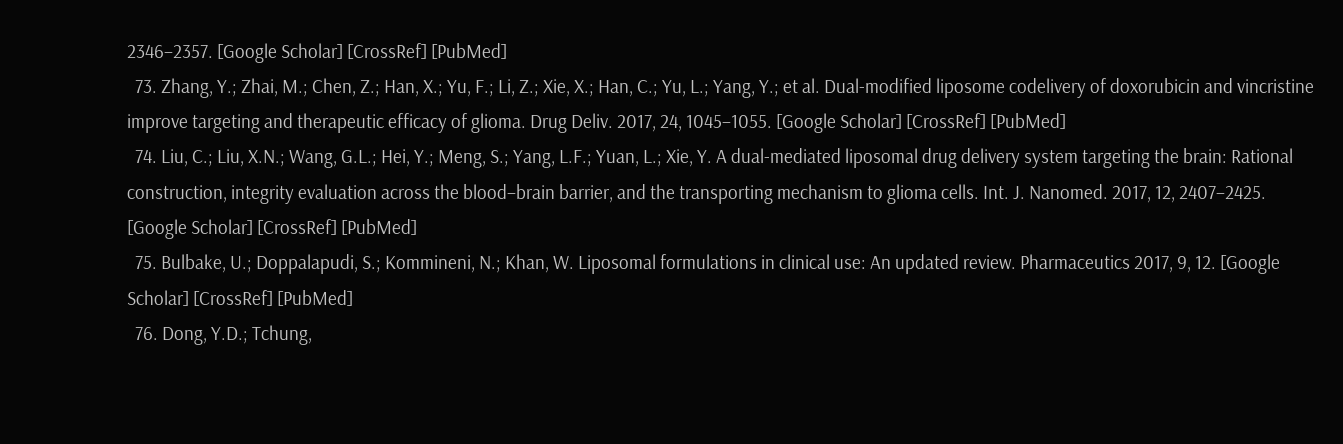2346–2357. [Google Scholar] [CrossRef] [PubMed]
  73. Zhang, Y.; Zhai, M.; Chen, Z.; Han, X.; Yu, F.; Li, Z.; Xie, X.; Han, C.; Yu, L.; Yang, Y.; et al. Dual-modified liposome codelivery of doxorubicin and vincristine improve targeting and therapeutic efficacy of glioma. Drug Deliv. 2017, 24, 1045–1055. [Google Scholar] [CrossRef] [PubMed]
  74. Liu, C.; Liu, X.N.; Wang, G.L.; Hei, Y.; Meng, S.; Yang, L.F.; Yuan, L.; Xie, Y. A dual-mediated liposomal drug delivery system targeting the brain: Rational construction, integrity evaluation across the blood–brain barrier, and the transporting mechanism to glioma cells. Int. J. Nanomed. 2017, 12, 2407–2425. [Google Scholar] [CrossRef] [PubMed]
  75. Bulbake, U.; Doppalapudi, S.; Kommineni, N.; Khan, W. Liposomal formulations in clinical use: An updated review. Pharmaceutics 2017, 9, 12. [Google Scholar] [CrossRef] [PubMed]
  76. Dong, Y.D.; Tchung,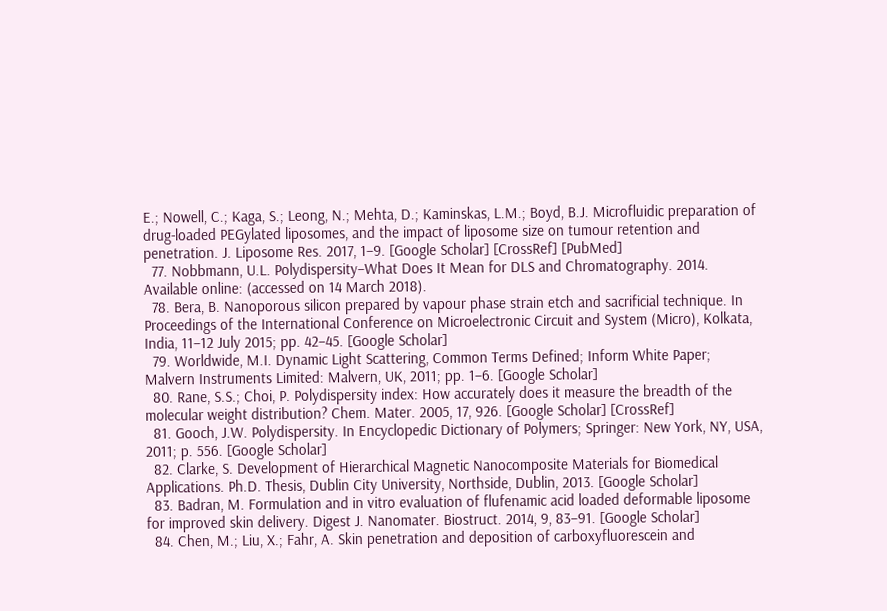E.; Nowell, C.; Kaga, S.; Leong, N.; Mehta, D.; Kaminskas, L.M.; Boyd, B.J. Microfluidic preparation of drug-loaded PEGylated liposomes, and the impact of liposome size on tumour retention and penetration. J. Liposome Res. 2017, 1–9. [Google Scholar] [CrossRef] [PubMed]
  77. Nobbmann, U.L. Polydispersity–What Does It Mean for DLS and Chromatography. 2014. Available online: (accessed on 14 March 2018).
  78. Bera, B. Nanoporous silicon prepared by vapour phase strain etch and sacrificial technique. In Proceedings of the International Conference on Microelectronic Circuit and System (Micro), Kolkata, India, 11–12 July 2015; pp. 42–45. [Google Scholar]
  79. Worldwide, M.I. Dynamic Light Scattering, Common Terms Defined; Inform White Paper; Malvern Instruments Limited: Malvern, UK, 2011; pp. 1–6. [Google Scholar]
  80. Rane, S.S.; Choi, P. Polydispersity index: How accurately does it measure the breadth of the molecular weight distribution? Chem. Mater. 2005, 17, 926. [Google Scholar] [CrossRef]
  81. Gooch, J.W. Polydispersity. In Encyclopedic Dictionary of Polymers; Springer: New York, NY, USA, 2011; p. 556. [Google Scholar]
  82. Clarke, S. Development of Hierarchical Magnetic Nanocomposite Materials for Biomedical Applications. Ph.D. Thesis, Dublin City University, Northside, Dublin, 2013. [Google Scholar]
  83. Badran, M. Formulation and in vitro evaluation of flufenamic acid loaded deformable liposome for improved skin delivery. Digest J. Nanomater. Biostruct. 2014, 9, 83–91. [Google Scholar]
  84. Chen, M.; Liu, X.; Fahr, A. Skin penetration and deposition of carboxyfluorescein and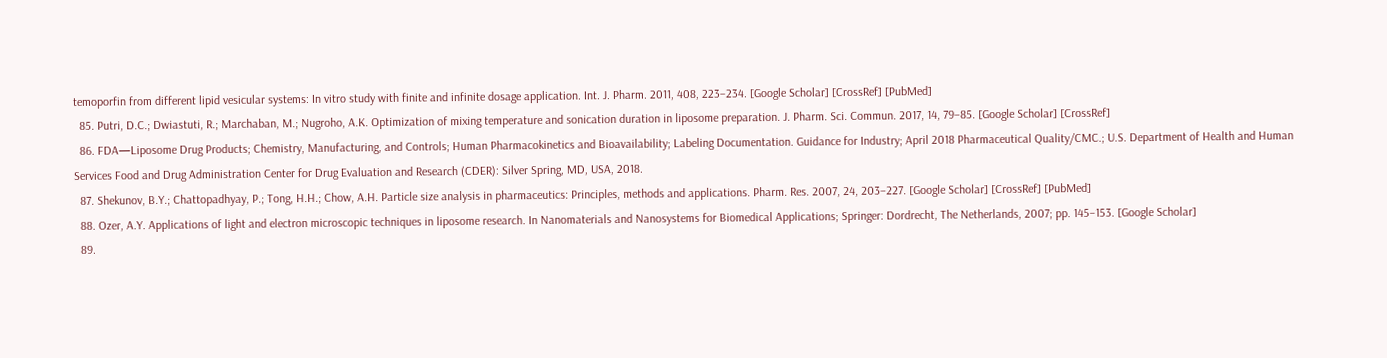temoporfin from different lipid vesicular systems: In vitro study with finite and infinite dosage application. Int. J. Pharm. 2011, 408, 223–234. [Google Scholar] [CrossRef] [PubMed]
  85. Putri, D.C.; Dwiastuti, R.; Marchaban, M.; Nugroho, A.K. Optimization of mixing temperature and sonication duration in liposome preparation. J. Pharm. Sci. Commun. 2017, 14, 79–85. [Google Scholar] [CrossRef]
  86. FDA—Liposome Drug Products; Chemistry, Manufacturing, and Controls; Human Pharmacokinetics and Bioavailability; Labeling Documentation. Guidance for Industry; April 2018 Pharmaceutical Quality/CMC.; U.S. Department of Health and Human Services Food and Drug Administration Center for Drug Evaluation and Research (CDER): Silver Spring, MD, USA, 2018.
  87. Shekunov, B.Y.; Chattopadhyay, P.; Tong, H.H.; Chow, A.H. Particle size analysis in pharmaceutics: Principles, methods and applications. Pharm. Res. 2007, 24, 203–227. [Google Scholar] [CrossRef] [PubMed]
  88. Ozer, A.Y. Applications of light and electron microscopic techniques in liposome research. In Nanomaterials and Nanosystems for Biomedical Applications; Springer: Dordrecht, The Netherlands, 2007; pp. 145–153. [Google Scholar]
  89.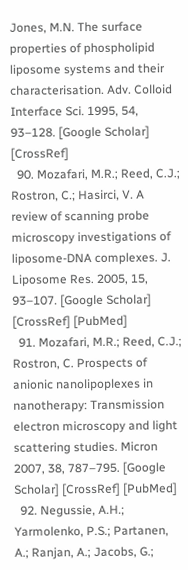Jones, M.N. The surface properties of phospholipid liposome systems and their characterisation. Adv. Colloid Interface Sci. 1995, 54, 93–128. [Google Scholar] [CrossRef]
  90. Mozafari, M.R.; Reed, C.J.; Rostron, C.; Hasirci, V. A review of scanning probe microscopy investigations of liposome-DNA complexes. J. Liposome Res. 2005, 15, 93–107. [Google Scholar] [CrossRef] [PubMed]
  91. Mozafari, M.R.; Reed, C.J.; Rostron, C. Prospects of anionic nanolipoplexes in nanotherapy: Transmission electron microscopy and light scattering studies. Micron 2007, 38, 787–795. [Google Scholar] [CrossRef] [PubMed]
  92. Negussie, A.H.; Yarmolenko, P.S.; Partanen, A.; Ranjan, A.; Jacobs, G.;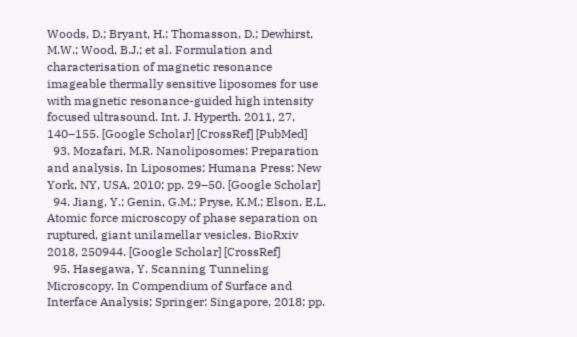Woods, D.; Bryant, H.; Thomasson, D.; Dewhirst, M.W.; Wood, B.J.; et al. Formulation and characterisation of magnetic resonance imageable thermally sensitive liposomes for use with magnetic resonance-guided high intensity focused ultrasound. Int. J. Hyperth. 2011, 27, 140–155. [Google Scholar] [CrossRef] [PubMed]
  93. Mozafari, M.R. Nanoliposomes: Preparation and analysis. In Liposomes; Humana Press: New York, NY, USA, 2010; pp. 29–50. [Google Scholar]
  94. Jiang, Y.; Genin, G.M.; Pryse, K.M.; Elson, E.L. Atomic force microscopy of phase separation on ruptured, giant unilamellar vesicles. BioRxiv 2018, 250944. [Google Scholar] [CrossRef]
  95. Hasegawa, Y. Scanning Tunneling Microscopy. In Compendium of Surface and Interface Analysis; Springer: Singapore, 2018; pp.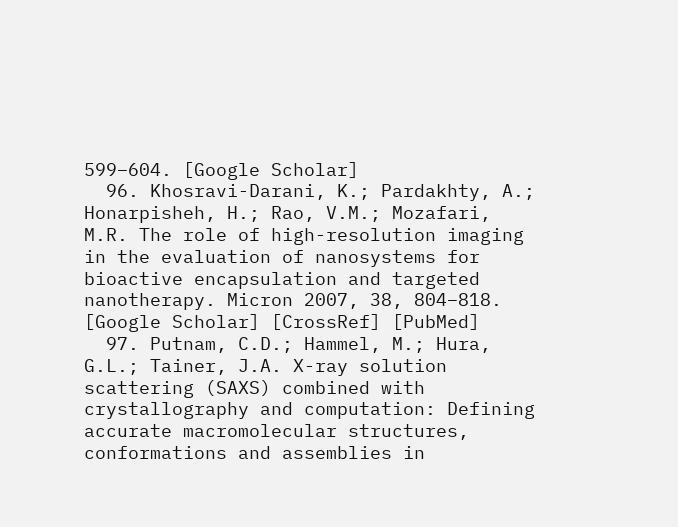599–604. [Google Scholar]
  96. Khosravi-Darani, K.; Pardakhty, A.; Honarpisheh, H.; Rao, V.M.; Mozafari, M.R. The role of high-resolution imaging in the evaluation of nanosystems for bioactive encapsulation and targeted nanotherapy. Micron 2007, 38, 804–818. [Google Scholar] [CrossRef] [PubMed]
  97. Putnam, C.D.; Hammel, M.; Hura, G.L.; Tainer, J.A. X-ray solution scattering (SAXS) combined with crystallography and computation: Defining accurate macromolecular structures, conformations and assemblies in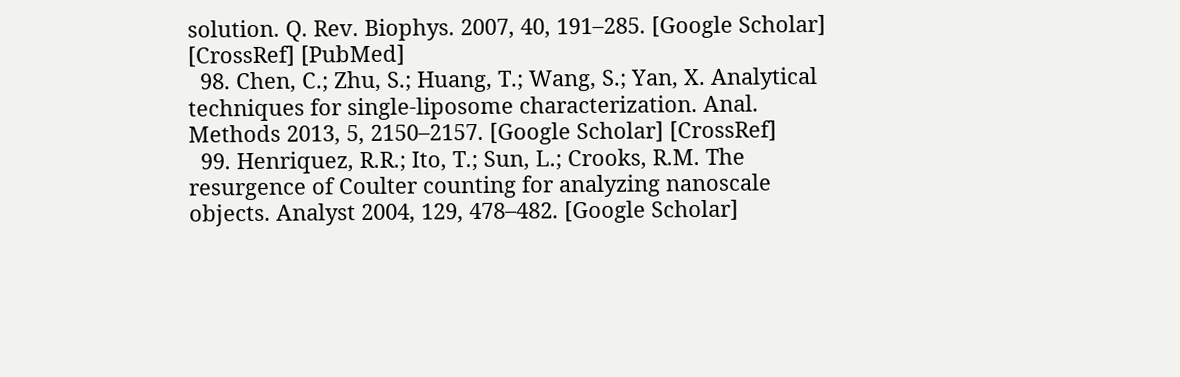solution. Q. Rev. Biophys. 2007, 40, 191–285. [Google Scholar] [CrossRef] [PubMed]
  98. Chen, C.; Zhu, S.; Huang, T.; Wang, S.; Yan, X. Analytical techniques for single-liposome characterization. Anal. Methods 2013, 5, 2150–2157. [Google Scholar] [CrossRef]
  99. Henriquez, R.R.; Ito, T.; Sun, L.; Crooks, R.M. The resurgence of Coulter counting for analyzing nanoscale objects. Analyst 2004, 129, 478–482. [Google Scholar]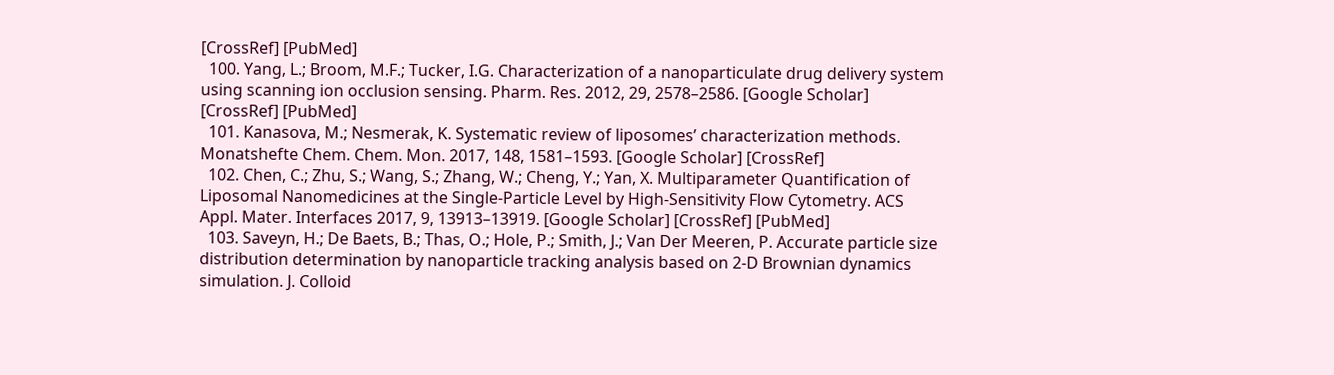[CrossRef] [PubMed]
  100. Yang, L.; Broom, M.F.; Tucker, I.G. Characterization of a nanoparticulate drug delivery system using scanning ion occlusion sensing. Pharm. Res. 2012, 29, 2578–2586. [Google Scholar] [CrossRef] [PubMed]
  101. Kanasova, M.; Nesmerak, K. Systematic review of liposomes’ characterization methods. Monatshefte Chem. Chem. Mon. 2017, 148, 1581–1593. [Google Scholar] [CrossRef]
  102. Chen, C.; Zhu, S.; Wang, S.; Zhang, W.; Cheng, Y.; Yan, X. Multiparameter Quantification of Liposomal Nanomedicines at the Single-Particle Level by High-Sensitivity Flow Cytometry. ACS Appl. Mater. Interfaces 2017, 9, 13913–13919. [Google Scholar] [CrossRef] [PubMed]
  103. Saveyn, H.; De Baets, B.; Thas, O.; Hole, P.; Smith, J.; Van Der Meeren, P. Accurate particle size distribution determination by nanoparticle tracking analysis based on 2-D Brownian dynamics simulation. J. Colloid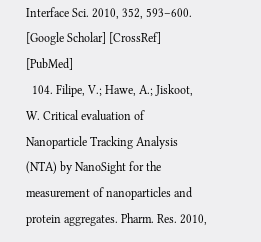Interface Sci. 2010, 352, 593–600. [Google Scholar] [CrossRef] [PubMed]
  104. Filipe, V.; Hawe, A.; Jiskoot, W. Critical evaluation of Nanoparticle Tracking Analysis (NTA) by NanoSight for the measurement of nanoparticles and protein aggregates. Pharm. Res. 2010,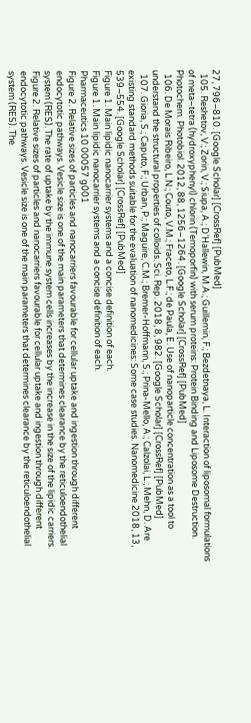27, 796–810. [Google Scholar] [CrossRef] [PubMed]
  105. Reshetov, V.; Zorin, V.; Siupa, A.; D’Hallewin, M.A.; Guillemin, F.; Bezdetnaya, L. Interaction of liposomal formulations of meta–tetra (hydroxyphenyl) chlorin (Temoporfin) with serum proteins: Protein Binding and Liposome Destruction. Photochem. Photobiol. 2012, 88, 1256–1264. [Google Scholar] [CrossRef] [PubMed]
  106. De Morais Ribeiro, L.N.; Couto, V.M.; Fraceto, L.F.; de Paula, E. Use of nanoparticle concentration as a tool to understand the structural properties of colloids. Sci. Rep. 2018, 8, 982. [Google Scholar] [CrossRef] [PubMed]
  107. Gioria, S.; Caputo, F.; Urban, P.; Maguire, C.M.; Bremer-Hoffmann, S.; Prina-Mello, A.; Calzolai, L.; Mehn, D. Are existing standard methods suitable for the evaluation of nanomedicines: Some case studies. Nanomedicine 2018, 13, 539–554. [Google Scholar] [CrossRef] [PubMed]
Figure 1. Main lipidic nanocarrier systems and a concise definition of each.
Figure 1. Main lipidic nanocarrier systems and a concise definition of each.
Pharmaceutics 10 00057 g001
Figure 2. Relative sizes of particles and nanocarriers favourable for cellular uptake and ingestion through different endocytotic pathways. Vesicle size is one of the main parameters that determines clearance by the reticuloendothelial system (RES). The rate of uptake by the immune system cells increases by the increase in the size of the lipidic carriers.
Figure 2. Relative sizes of particles and nanocarriers favourable for cellular uptake and ingestion through different endocytotic pathways. Vesicle size is one of the main parameters that determines clearance by the reticuloendothelial system (RES). The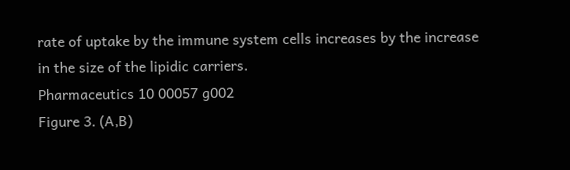rate of uptake by the immune system cells increases by the increase in the size of the lipidic carriers.
Pharmaceutics 10 00057 g002
Figure 3. (A,B)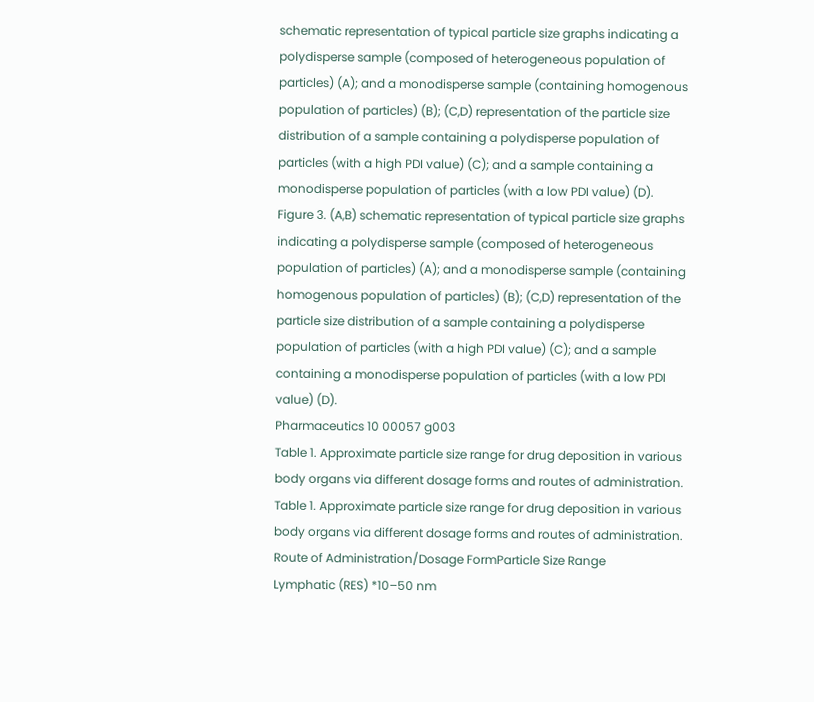schematic representation of typical particle size graphs indicating a polydisperse sample (composed of heterogeneous population of particles) (A); and a monodisperse sample (containing homogenous population of particles) (B); (C,D) representation of the particle size distribution of a sample containing a polydisperse population of particles (with a high PDI value) (C); and a sample containing a monodisperse population of particles (with a low PDI value) (D).
Figure 3. (A,B) schematic representation of typical particle size graphs indicating a polydisperse sample (composed of heterogeneous population of particles) (A); and a monodisperse sample (containing homogenous population of particles) (B); (C,D) representation of the particle size distribution of a sample containing a polydisperse population of particles (with a high PDI value) (C); and a sample containing a monodisperse population of particles (with a low PDI value) (D).
Pharmaceutics 10 00057 g003
Table 1. Approximate particle size range for drug deposition in various body organs via different dosage forms and routes of administration.
Table 1. Approximate particle size range for drug deposition in various body organs via different dosage forms and routes of administration.
Route of Administration/Dosage FormParticle Size Range
Lymphatic (RES) *10–50 nm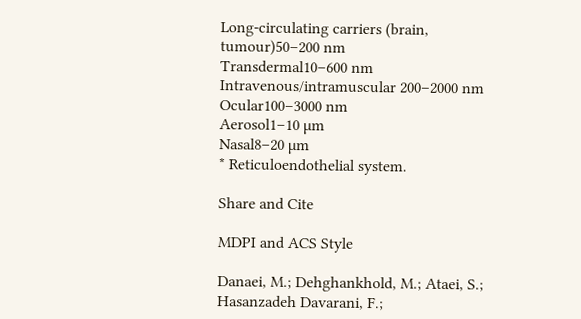Long-circulating carriers (brain, tumour)50–200 nm
Transdermal10–600 nm
Intravenous/intramuscular 200–2000 nm
Ocular100–3000 nm
Aerosol1–10 µm
Nasal8–20 µm
* Reticuloendothelial system.

Share and Cite

MDPI and ACS Style

Danaei, M.; Dehghankhold, M.; Ataei, S.; Hasanzadeh Davarani, F.;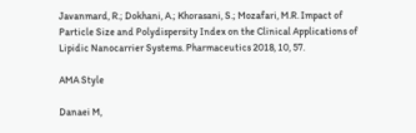Javanmard, R.; Dokhani, A.; Khorasani, S.; Mozafari, M.R. Impact of Particle Size and Polydispersity Index on the Clinical Applications of Lipidic Nanocarrier Systems. Pharmaceutics 2018, 10, 57.

AMA Style

Danaei M,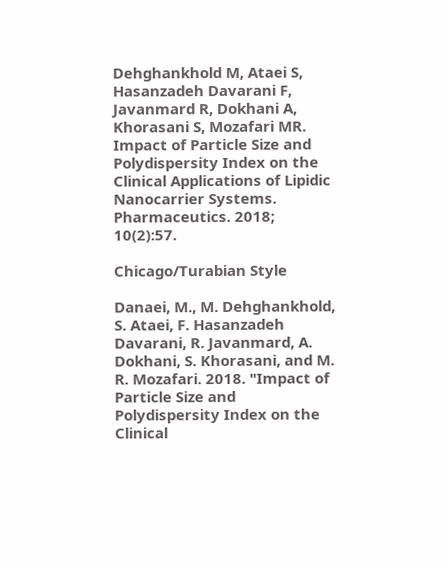Dehghankhold M, Ataei S, Hasanzadeh Davarani F, Javanmard R, Dokhani A, Khorasani S, Mozafari MR. Impact of Particle Size and Polydispersity Index on the Clinical Applications of Lipidic Nanocarrier Systems. Pharmaceutics. 2018; 10(2):57.

Chicago/Turabian Style

Danaei, M., M. Dehghankhold, S. Ataei, F. Hasanzadeh Davarani, R. Javanmard, A. Dokhani, S. Khorasani, and M. R. Mozafari. 2018. "Impact of Particle Size and Polydispersity Index on the Clinical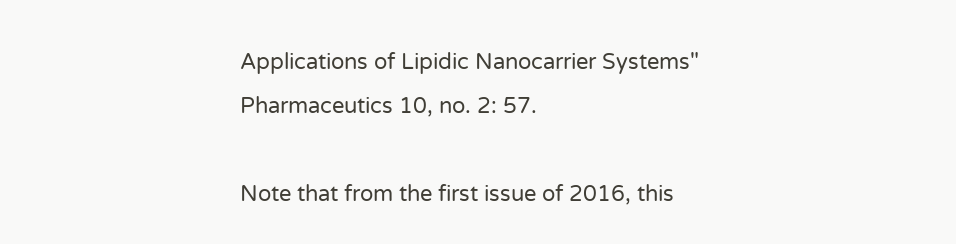Applications of Lipidic Nanocarrier Systems" Pharmaceutics 10, no. 2: 57.

Note that from the first issue of 2016, this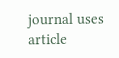journal uses article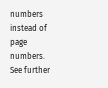numbers instead of page numbers. See further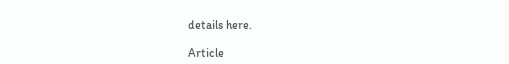details here.

Article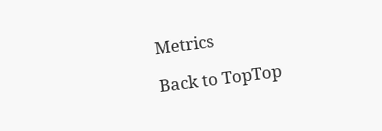Metrics

Back to TopTop